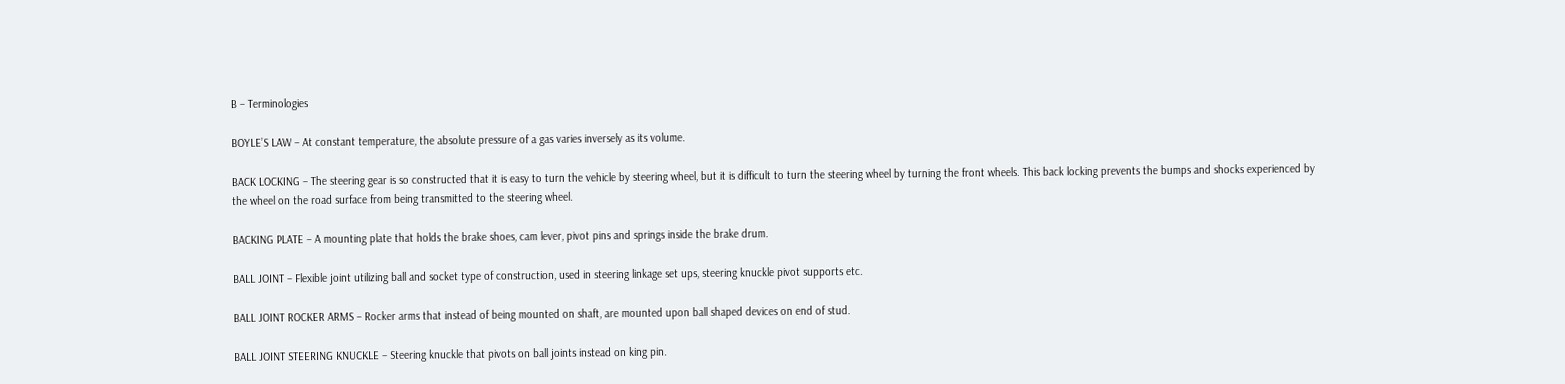B – Terminologies

BOYLE’S LAW – At constant temperature, the absolute pressure of a gas varies inversely as its volume.

BACK LOCKING – The steering gear is so constructed that it is easy to turn the vehicle by steering wheel, but it is difficult to turn the steering wheel by turning the front wheels. This back locking prevents the bumps and shocks experienced by the wheel on the road surface from being transmitted to the steering wheel.

BACKING PLATE – A mounting plate that holds the brake shoes, cam lever, pivot pins and springs inside the brake drum.

BALL JOINT – Flexible joint utilizing ball and socket type of construction, used in steering linkage set ups, steering knuckle pivot supports etc.

BALL JOINT ROCKER ARMS – Rocker arms that instead of being mounted on shaft, are mounted upon ball shaped devices on end of stud.

BALL JOINT STEERING KNUCKLE – Steering knuckle that pivots on ball joints instead on king pin.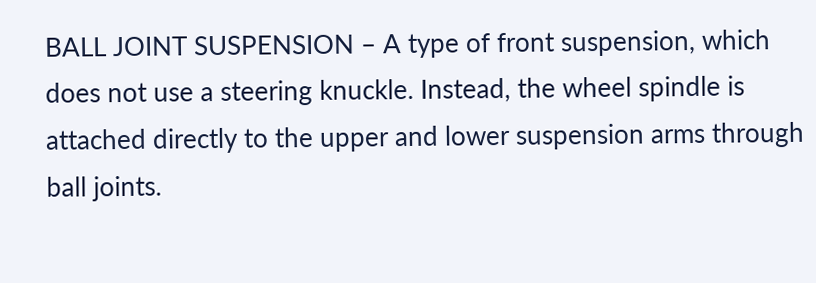BALL JOINT SUSPENSION – A type of front suspension, which does not use a steering knuckle. Instead, the wheel spindle is attached directly to the upper and lower suspension arms through ball joints.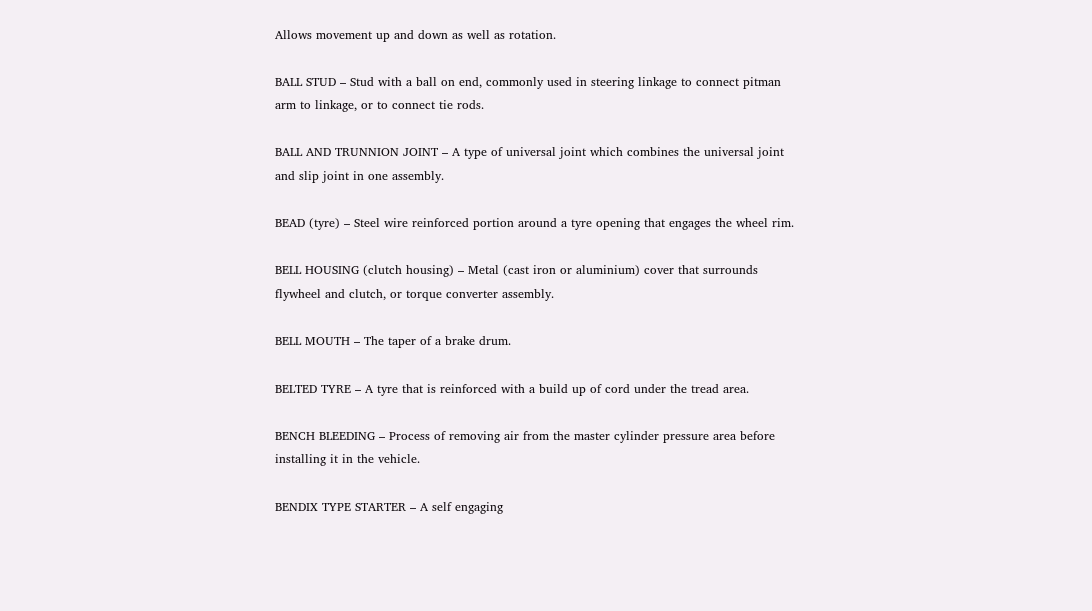Allows movement up and down as well as rotation.

BALL STUD – Stud with a ball on end, commonly used in steering linkage to connect pitman arm to linkage, or to connect tie rods.

BALL AND TRUNNION JOINT – A type of universal joint which combines the universal joint and slip joint in one assembly.

BEAD (tyre) – Steel wire reinforced portion around a tyre opening that engages the wheel rim.

BELL HOUSING (clutch housing) – Metal (cast iron or aluminium) cover that surrounds flywheel and clutch, or torque converter assembly.

BELL MOUTH – The taper of a brake drum.

BELTED TYRE – A tyre that is reinforced with a build up of cord under the tread area.

BENCH BLEEDING – Process of removing air from the master cylinder pressure area before installing it in the vehicle.

BENDIX TYPE STARTER – A self engaging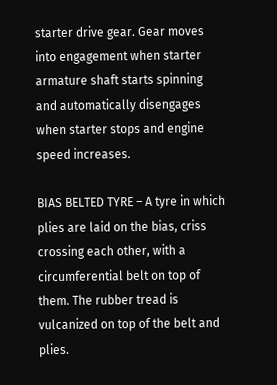starter drive gear. Gear moves into engagement when starter armature shaft starts spinning and automatically disengages when starter stops and engine speed increases.

BIAS BELTED TYRE – A tyre in which plies are laid on the bias, criss crossing each other, with a circumferential belt on top of them. The rubber tread is vulcanized on top of the belt and plies.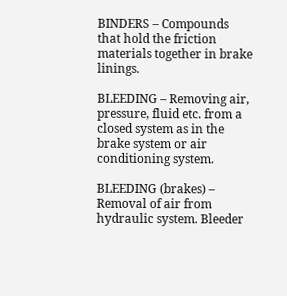BINDERS – Compounds that hold the friction materials together in brake linings.

BLEEDING – Removing air, pressure, fluid etc. from a closed system as in the brake system or air conditioning system.

BLEEDING (brakes) – Removal of air from hydraulic system. Bleeder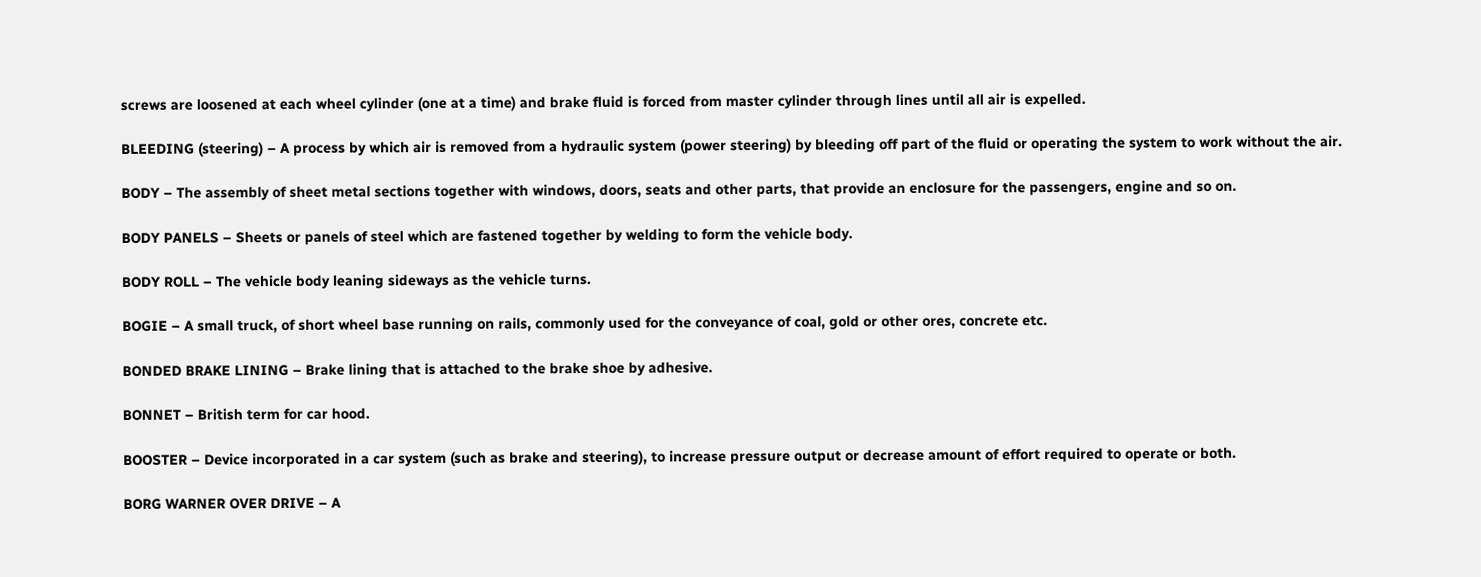screws are loosened at each wheel cylinder (one at a time) and brake fluid is forced from master cylinder through lines until all air is expelled.

BLEEDING (steering) – A process by which air is removed from a hydraulic system (power steering) by bleeding off part of the fluid or operating the system to work without the air.

BODY – The assembly of sheet metal sections together with windows, doors, seats and other parts, that provide an enclosure for the passengers, engine and so on.

BODY PANELS – Sheets or panels of steel which are fastened together by welding to form the vehicle body.

BODY ROLL – The vehicle body leaning sideways as the vehicle turns.

BOGIE – A small truck, of short wheel base running on rails, commonly used for the conveyance of coal, gold or other ores, concrete etc.

BONDED BRAKE LINING – Brake lining that is attached to the brake shoe by adhesive.

BONNET – British term for car hood.

BOOSTER – Device incorporated in a car system (such as brake and steering), to increase pressure output or decrease amount of effort required to operate or both.

BORG WARNER OVER DRIVE – A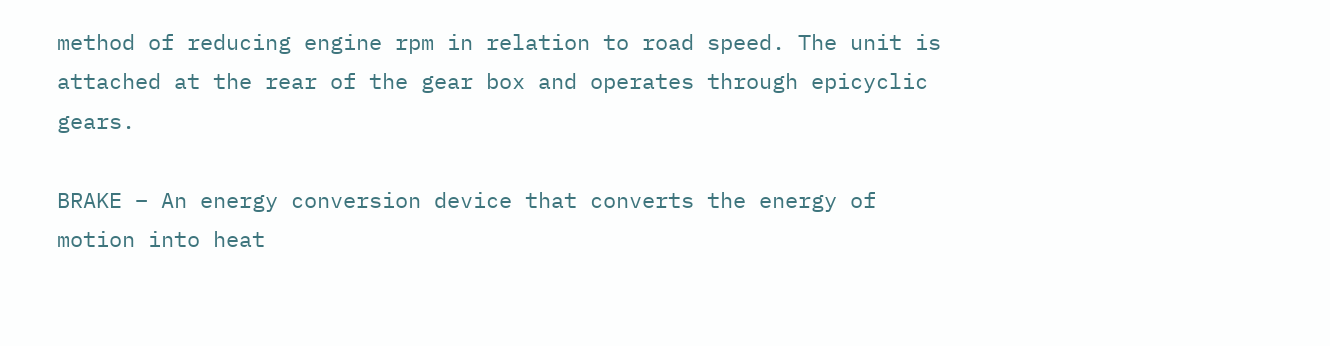method of reducing engine rpm in relation to road speed. The unit is attached at the rear of the gear box and operates through epicyclic gears.

BRAKE – An energy conversion device that converts the energy of motion into heat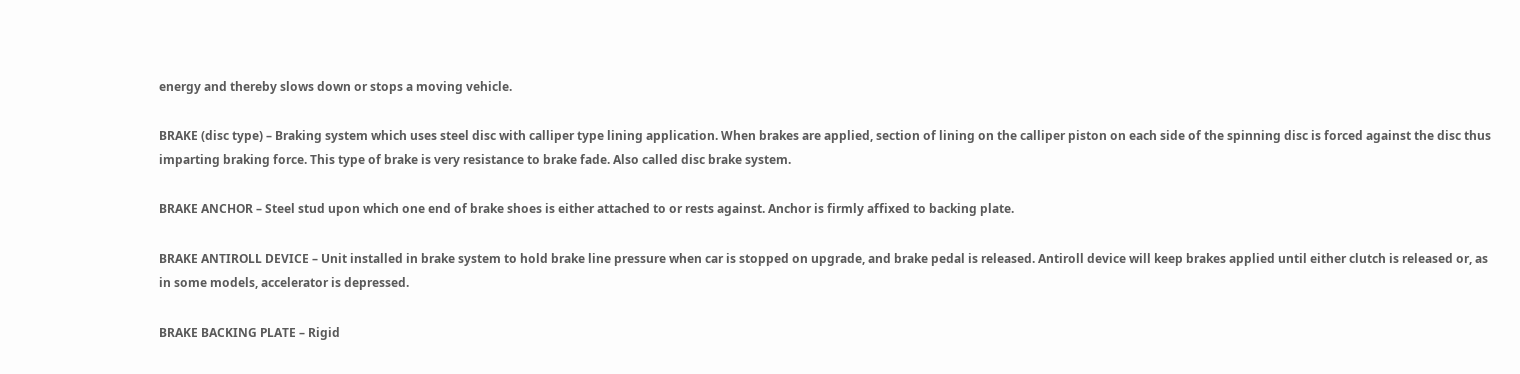energy and thereby slows down or stops a moving vehicle.

BRAKE (disc type) – Braking system which uses steel disc with calliper type lining application. When brakes are applied, section of lining on the calliper piston on each side of the spinning disc is forced against the disc thus imparting braking force. This type of brake is very resistance to brake fade. Also called disc brake system.

BRAKE ANCHOR – Steel stud upon which one end of brake shoes is either attached to or rests against. Anchor is firmly affixed to backing plate.

BRAKE ANTIROLL DEVICE – Unit installed in brake system to hold brake line pressure when car is stopped on upgrade, and brake pedal is released. Antiroll device will keep brakes applied until either clutch is released or, as in some models, accelerator is depressed.

BRAKE BACKING PLATE – Rigid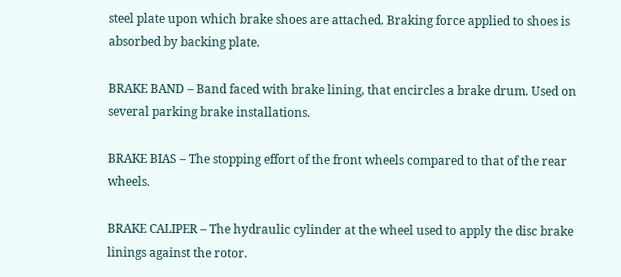steel plate upon which brake shoes are attached. Braking force applied to shoes is absorbed by backing plate.

BRAKE BAND – Band faced with brake lining, that encircles a brake drum. Used on several parking brake installations.

BRAKE BIAS – The stopping effort of the front wheels compared to that of the rear wheels.

BRAKE CALIPER – The hydraulic cylinder at the wheel used to apply the disc brake linings against the rotor.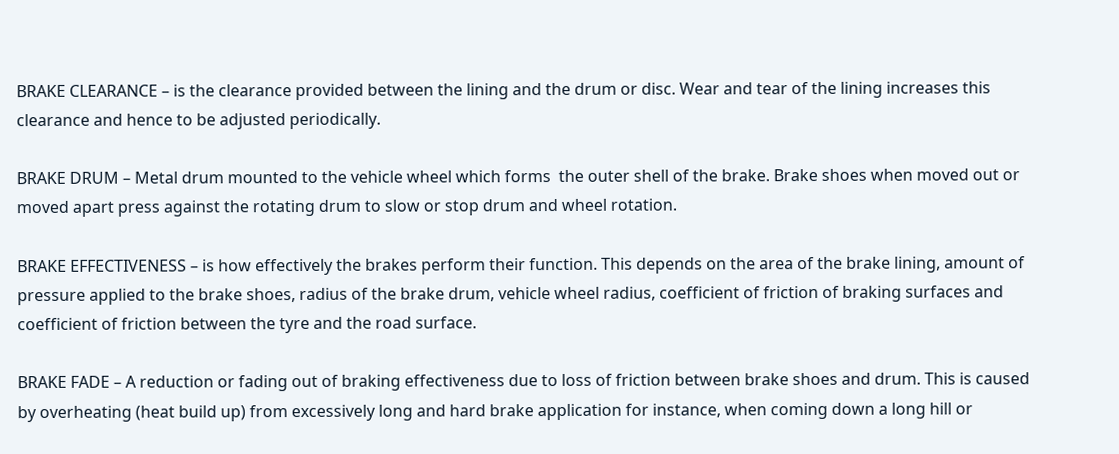BRAKE CLEARANCE – is the clearance provided between the lining and the drum or disc. Wear and tear of the lining increases this clearance and hence to be adjusted periodically.

BRAKE DRUM – Metal drum mounted to the vehicle wheel which forms  the outer shell of the brake. Brake shoes when moved out or moved apart press against the rotating drum to slow or stop drum and wheel rotation.

BRAKE EFFECTIVENESS – is how effectively the brakes perform their function. This depends on the area of the brake lining, amount of pressure applied to the brake shoes, radius of the brake drum, vehicle wheel radius, coefficient of friction of braking surfaces and coefficient of friction between the tyre and the road surface.

BRAKE FADE – A reduction or fading out of braking effectiveness due to loss of friction between brake shoes and drum. This is caused by overheating (heat build up) from excessively long and hard brake application for instance, when coming down a long hill or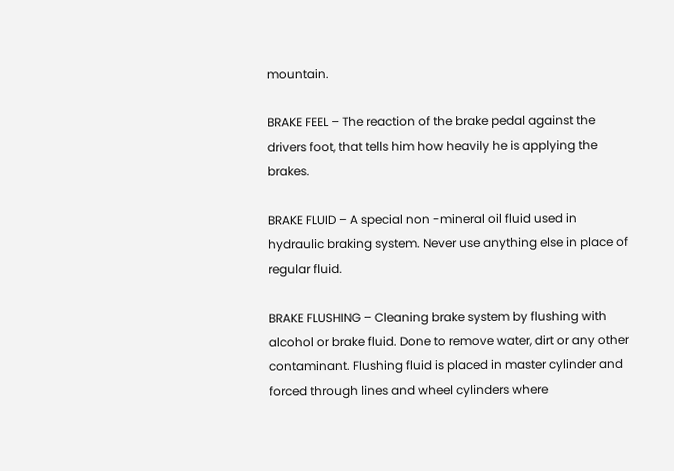mountain.

BRAKE FEEL – The reaction of the brake pedal against the drivers foot, that tells him how heavily he is applying the brakes.

BRAKE FLUID – A special non -mineral oil fluid used in hydraulic braking system. Never use anything else in place of regular fluid.

BRAKE FLUSHING – Cleaning brake system by flushing with alcohol or brake fluid. Done to remove water, dirt or any other contaminant. Flushing fluid is placed in master cylinder and forced through lines and wheel cylinders where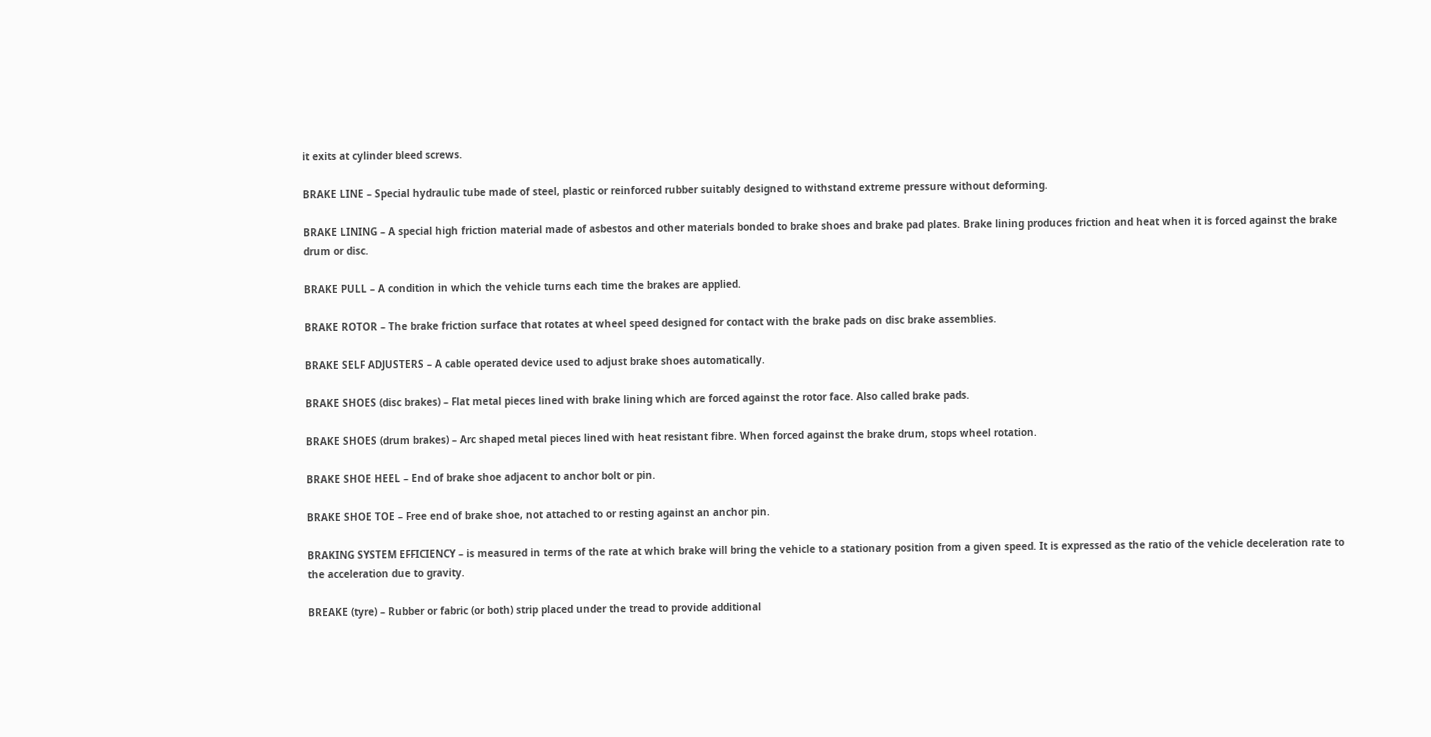it exits at cylinder bleed screws.

BRAKE LINE – Special hydraulic tube made of steel, plastic or reinforced rubber suitably designed to withstand extreme pressure without deforming.

BRAKE LINING – A special high friction material made of asbestos and other materials bonded to brake shoes and brake pad plates. Brake lining produces friction and heat when it is forced against the brake drum or disc.

BRAKE PULL – A condition in which the vehicle turns each time the brakes are applied.

BRAKE ROTOR – The brake friction surface that rotates at wheel speed designed for contact with the brake pads on disc brake assemblies.

BRAKE SELF ADJUSTERS – A cable operated device used to adjust brake shoes automatically.

BRAKE SHOES (disc brakes) – Flat metal pieces lined with brake lining which are forced against the rotor face. Also called brake pads.

BRAKE SHOES (drum brakes) – Arc shaped metal pieces lined with heat resistant fibre. When forced against the brake drum, stops wheel rotation.

BRAKE SHOE HEEL – End of brake shoe adjacent to anchor bolt or pin.

BRAKE SHOE TOE – Free end of brake shoe, not attached to or resting against an anchor pin.

BRAKING SYSTEM EFFICIENCY – is measured in terms of the rate at which brake will bring the vehicle to a stationary position from a given speed. It is expressed as the ratio of the vehicle deceleration rate to the acceleration due to gravity.

BREAKE (tyre) – Rubber or fabric (or both) strip placed under the tread to provide additional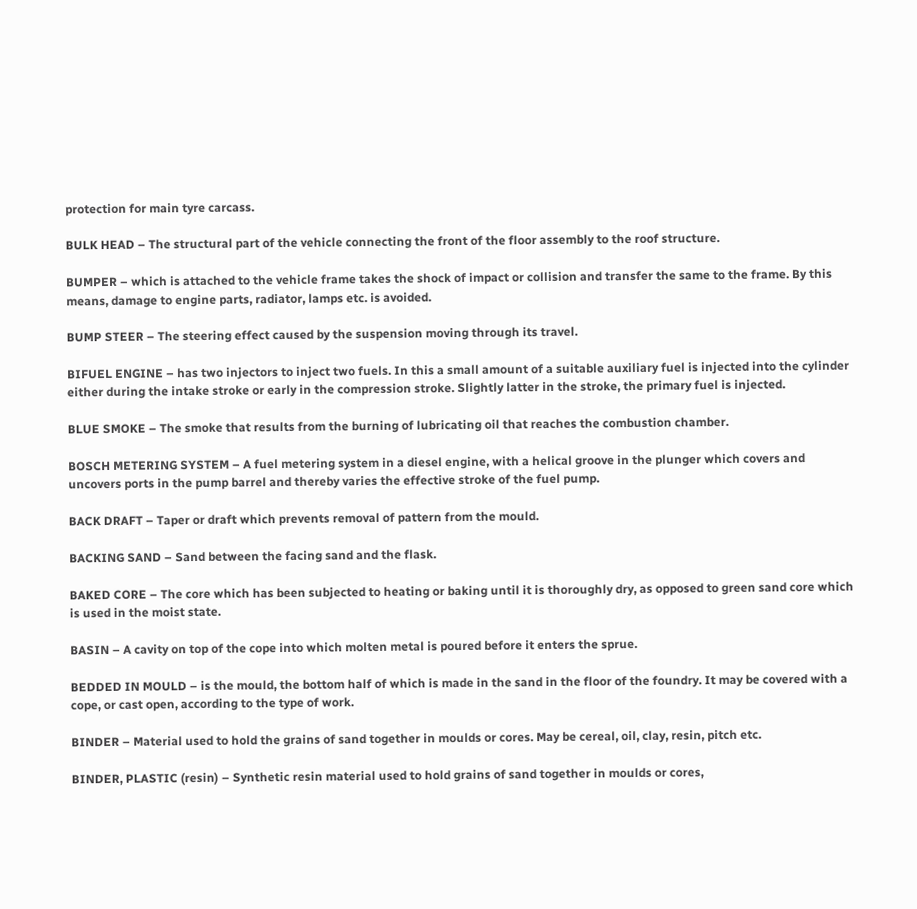protection for main tyre carcass.

BULK HEAD – The structural part of the vehicle connecting the front of the floor assembly to the roof structure.

BUMPER – which is attached to the vehicle frame takes the shock of impact or collision and transfer the same to the frame. By this means, damage to engine parts, radiator, lamps etc. is avoided.

BUMP STEER – The steering effect caused by the suspension moving through its travel.

BIFUEL ENGINE – has two injectors to inject two fuels. In this a small amount of a suitable auxiliary fuel is injected into the cylinder either during the intake stroke or early in the compression stroke. Slightly latter in the stroke, the primary fuel is injected.

BLUE SMOKE – The smoke that results from the burning of lubricating oil that reaches the combustion chamber.

BOSCH METERING SYSTEM – A fuel metering system in a diesel engine, with a helical groove in the plunger which covers and uncovers ports in the pump barrel and thereby varies the effective stroke of the fuel pump.

BACK DRAFT – Taper or draft which prevents removal of pattern from the mould.

BACKING SAND – Sand between the facing sand and the flask.

BAKED CORE – The core which has been subjected to heating or baking until it is thoroughly dry, as opposed to green sand core which is used in the moist state.

BASIN – A cavity on top of the cope into which molten metal is poured before it enters the sprue.

BEDDED IN MOULD – is the mould, the bottom half of which is made in the sand in the floor of the foundry. It may be covered with a cope, or cast open, according to the type of work.

BINDER – Material used to hold the grains of sand together in moulds or cores. May be cereal, oil, clay, resin, pitch etc.

BINDER, PLASTIC (resin) – Synthetic resin material used to hold grains of sand together in moulds or cores,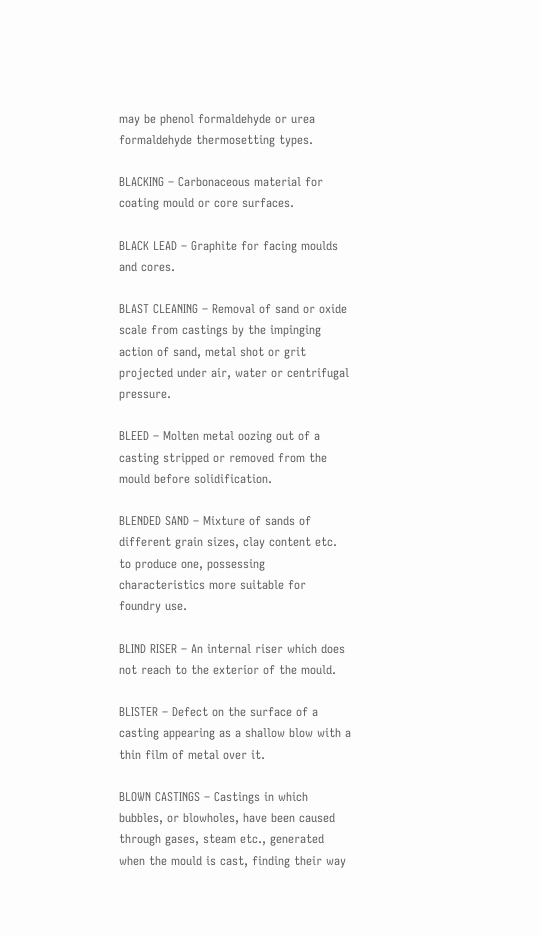may be phenol formaldehyde or urea formaldehyde thermosetting types.

BLACKING – Carbonaceous material for coating mould or core surfaces.

BLACK LEAD – Graphite for facing moulds and cores.

BLAST CLEANING – Removal of sand or oxide scale from castings by the impinging action of sand, metal shot or grit projected under air, water or centrifugal pressure.

BLEED – Molten metal oozing out of a casting stripped or removed from the mould before solidification.

BLENDED SAND – Mixture of sands of different grain sizes, clay content etc. to produce one, possessing characteristics more suitable for foundry use.

BLIND RISER – An internal riser which does not reach to the exterior of the mould.

BLISTER – Defect on the surface of a casting appearing as a shallow blow with a thin film of metal over it.

BLOWN CASTINGS – Castings in which bubbles, or blowholes, have been caused through gases, steam etc., generated when the mould is cast, finding their way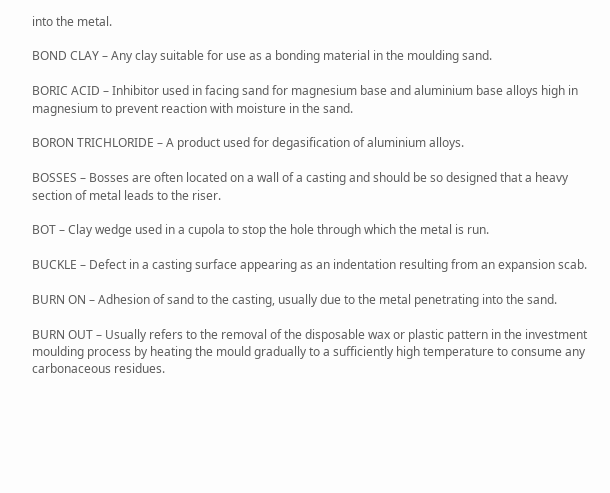into the metal.

BOND CLAY – Any clay suitable for use as a bonding material in the moulding sand.

BORIC ACID – Inhibitor used in facing sand for magnesium base and aluminium base alloys high in magnesium to prevent reaction with moisture in the sand.

BORON TRICHLORIDE – A product used for degasification of aluminium alloys.

BOSSES – Bosses are often located on a wall of a casting and should be so designed that a heavy section of metal leads to the riser.

BOT – Clay wedge used in a cupola to stop the hole through which the metal is run.

BUCKLE – Defect in a casting surface appearing as an indentation resulting from an expansion scab.

BURN ON – Adhesion of sand to the casting, usually due to the metal penetrating into the sand.

BURN OUT – Usually refers to the removal of the disposable wax or plastic pattern in the investment moulding process by heating the mould gradually to a sufficiently high temperature to consume any carbonaceous residues.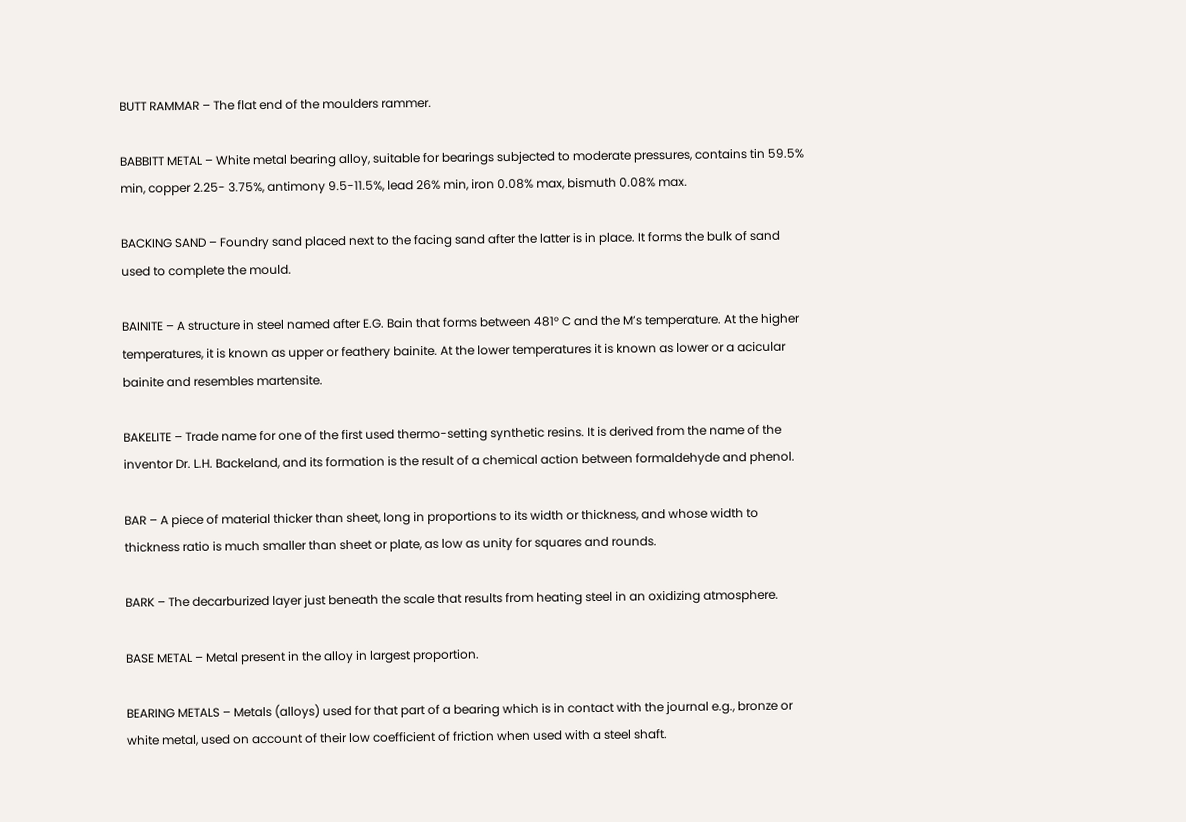BUTT RAMMAR – The flat end of the moulders rammer.

BABBITT METAL – White metal bearing alloy, suitable for bearings subjected to moderate pressures, contains tin 59.5% min, copper 2.25- 3.75%, antimony 9.5-11.5%, lead 26% min, iron 0.08% max, bismuth 0.08% max.

BACKING SAND – Foundry sand placed next to the facing sand after the latter is in place. It forms the bulk of sand used to complete the mould.

BAINITE – A structure in steel named after E.G. Bain that forms between 481° C and the M’s temperature. At the higher temperatures, it is known as upper or feathery bainite. At the lower temperatures it is known as lower or a acicular bainite and resembles martensite.

BAKELITE – Trade name for one of the first used thermo-setting synthetic resins. It is derived from the name of the inventor Dr. L.H. Backeland, and its formation is the result of a chemical action between formaldehyde and phenol.

BAR – A piece of material thicker than sheet, long in proportions to its width or thickness, and whose width to thickness ratio is much smaller than sheet or plate, as low as unity for squares and rounds.

BARK – The decarburized layer just beneath the scale that results from heating steel in an oxidizing atmosphere.

BASE METAL – Metal present in the alloy in largest proportion.

BEARING METALS – Metals (alloys) used for that part of a bearing which is in contact with the journal e.g., bronze or white metal, used on account of their low coefficient of friction when used with a steel shaft.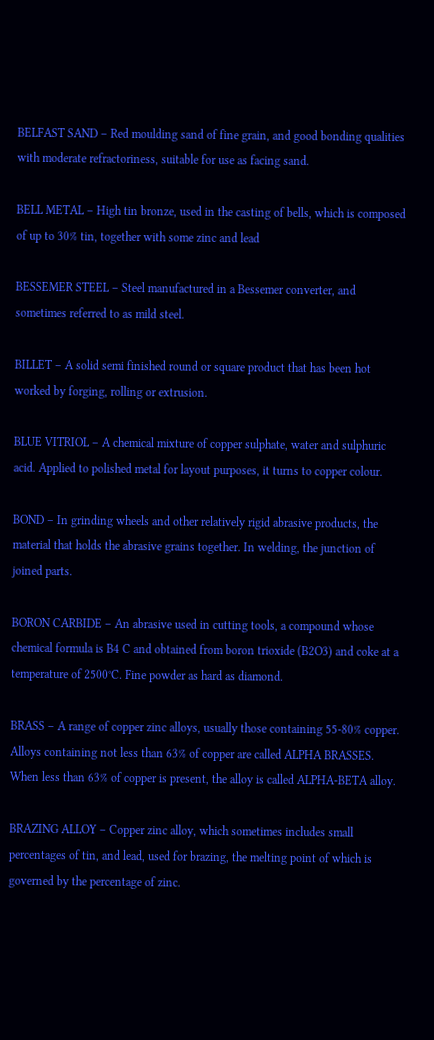BELFAST SAND – Red moulding sand of fine grain, and good bonding qualities with moderate refractoriness, suitable for use as facing sand.

BELL METAL – High tin bronze, used in the casting of bells, which is composed of up to 30% tin, together with some zinc and lead

BESSEMER STEEL – Steel manufactured in a Bessemer converter, and sometimes referred to as mild steel.

BILLET – A solid semi finished round or square product that has been hot worked by forging, rolling or extrusion.

BLUE VITRIOL – A chemical mixture of copper sulphate, water and sulphuric acid. Applied to polished metal for layout purposes, it turns to copper colour.

BOND – In grinding wheels and other relatively rigid abrasive products, the material that holds the abrasive grains together. In welding, the junction of joined parts.

BORON CARBIDE – An abrasive used in cutting tools, a compound whose chemical formula is B4 C and obtained from boron trioxide (B2O3) and coke at a temperature of 2500°C. Fine powder as hard as diamond.

BRASS – A range of copper zinc alloys, usually those containing 55-80% copper. Alloys containing not less than 63% of copper are called ALPHA BRASSES. When less than 63% of copper is present, the alloy is called ALPHA-BETA alloy.

BRAZING ALLOY – Copper zinc alloy, which sometimes includes small percentages of tin, and lead, used for brazing, the melting point of which is governed by the percentage of zinc.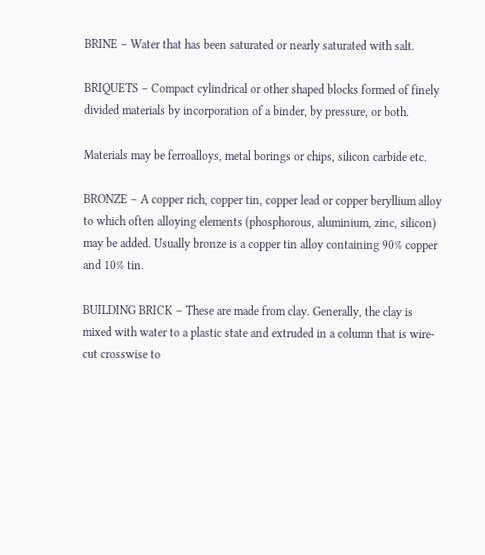BRINE – Water that has been saturated or nearly saturated with salt.

BRIQUETS – Compact cylindrical or other shaped blocks formed of finely divided materials by incorporation of a binder, by pressure, or both.

Materials may be ferroalloys, metal borings or chips, silicon carbide etc.

BRONZE – A copper rich, copper tin, copper lead or copper beryllium alloy to which often alloying elements (phosphorous, aluminium, zinc, silicon) may be added. Usually bronze is a copper tin alloy containing 90% copper and 10% tin.

BUILDING BRICK – These are made from clay. Generally, the clay is mixed with water to a plastic state and extruded in a column that is wire-cut crosswise to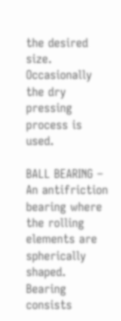the desired size. Occasionally the dry pressing process is used.

BALL BEARING – An antifriction bearing where the rolling elements are spherically shaped. Bearing consists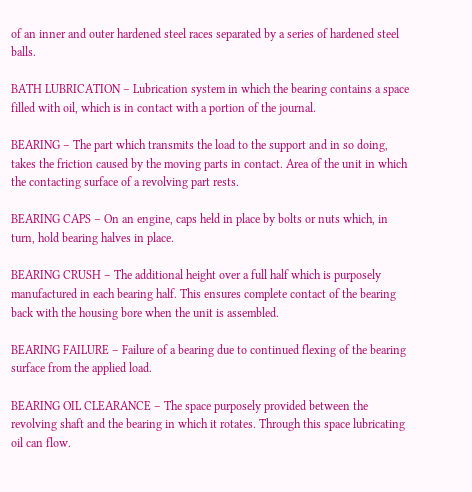of an inner and outer hardened steel races separated by a series of hardened steel balls.

BATH LUBRICATION – Lubrication system in which the bearing contains a space filled with oil, which is in contact with a portion of the journal.

BEARING – The part which transmits the load to the support and in so doing, takes the friction caused by the moving parts in contact. Area of the unit in which the contacting surface of a revolving part rests.

BEARING CAPS – On an engine, caps held in place by bolts or nuts which, in turn, hold bearing halves in place.

BEARING CRUSH – The additional height over a full half which is purposely manufactured in each bearing half. This ensures complete contact of the bearing back with the housing bore when the unit is assembled.

BEARING FAILURE – Failure of a bearing due to continued flexing of the bearing surface from the applied load.

BEARING OIL CLEARANCE – The space purposely provided between the revolving shaft and the bearing in which it rotates. Through this space lubricating oil can flow.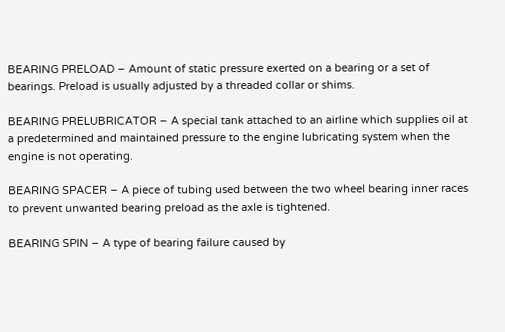BEARING PRELOAD – Amount of static pressure exerted on a bearing or a set of bearings. Preload is usually adjusted by a threaded collar or shims.

BEARING PRELUBRICATOR – A special tank attached to an airline which supplies oil at a predetermined and maintained pressure to the engine lubricating system when the engine is not operating.

BEARING SPACER – A piece of tubing used between the two wheel bearing inner races to prevent unwanted bearing preload as the axle is tightened.

BEARING SPIN – A type of bearing failure caused by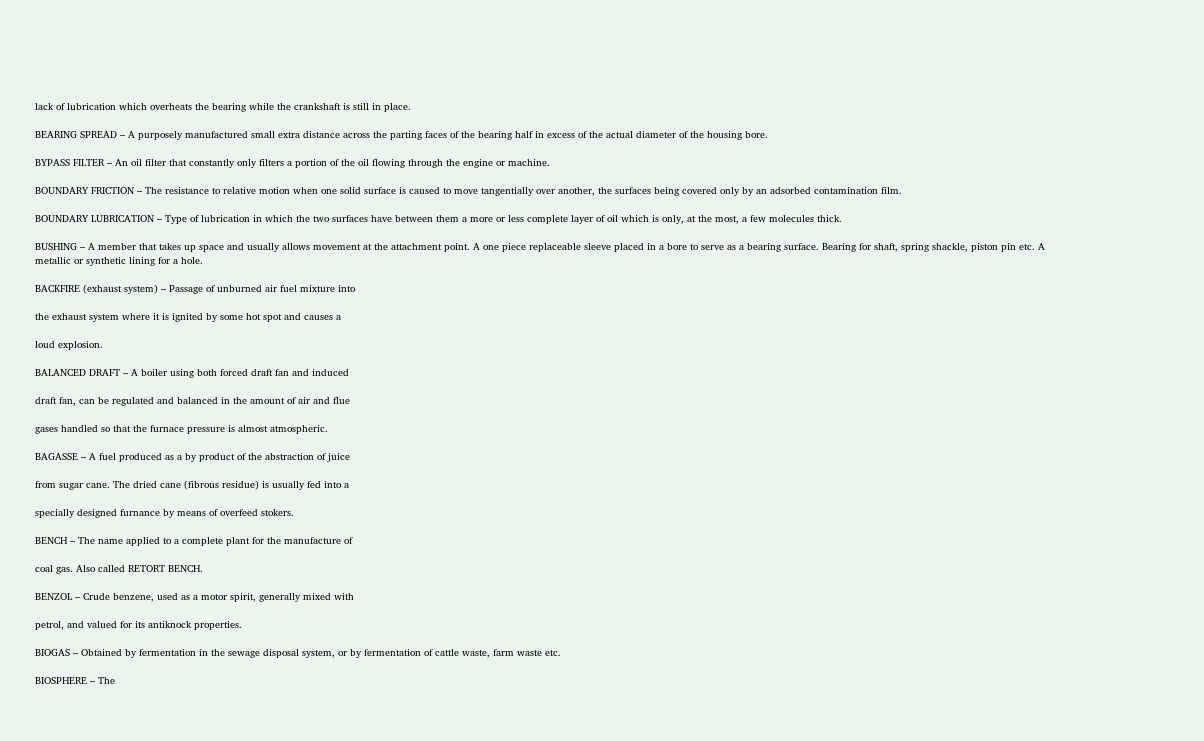lack of lubrication which overheats the bearing while the crankshaft is still in place.

BEARING SPREAD – A purposely manufactured small extra distance across the parting faces of the bearing half in excess of the actual diameter of the housing bore.

BYPASS FILTER – An oil filter that constantly only filters a portion of the oil flowing through the engine or machine.

BOUNDARY FRICTION – The resistance to relative motion when one solid surface is caused to move tangentially over another, the surfaces being covered only by an adsorbed contamination film.

BOUNDARY LUBRICATION – Type of lubrication in which the two surfaces have between them a more or less complete layer of oil which is only, at the most, a few molecules thick.

BUSHING – A member that takes up space and usually allows movement at the attachment point. A one piece replaceable sleeve placed in a bore to serve as a bearing surface. Bearing for shaft, spring shackle, piston pin etc. A metallic or synthetic lining for a hole.

BACKFIRE (exhaust system) – Passage of unburned air fuel mixture into

the exhaust system where it is ignited by some hot spot and causes a

loud explosion.

BALANCED DRAFT – A boiler using both forced draft fan and induced

draft fan, can be regulated and balanced in the amount of air and flue

gases handled so that the furnace pressure is almost atmospheric.

BAGASSE – A fuel produced as a by product of the abstraction of juice

from sugar cane. The dried cane (fibrous residue) is usually fed into a

specially designed furnance by means of overfeed stokers.

BENCH – The name applied to a complete plant for the manufacture of

coal gas. Also called RETORT BENCH.

BENZOL – Crude benzene, used as a motor spirit, generally mixed with

petrol, and valued for its antiknock properties.

BIOGAS – Obtained by fermentation in the sewage disposal system, or by fermentation of cattle waste, farm waste etc.

BIOSPHERE – The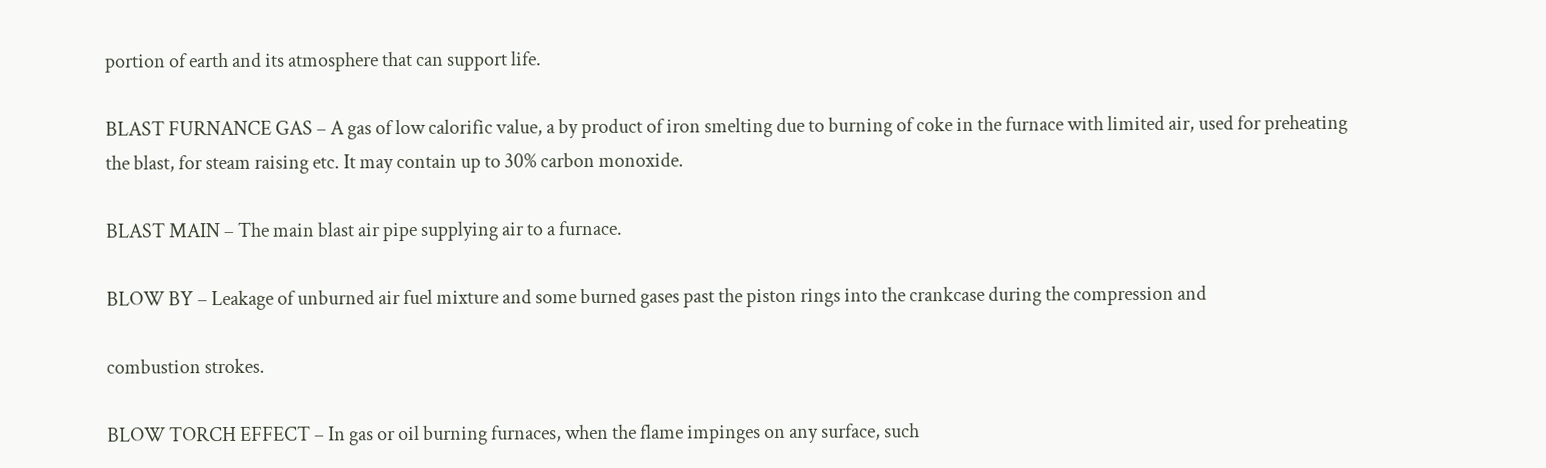portion of earth and its atmosphere that can support life.

BLAST FURNANCE GAS – A gas of low calorific value, a by product of iron smelting due to burning of coke in the furnace with limited air, used for preheating the blast, for steam raising etc. It may contain up to 30% carbon monoxide.

BLAST MAIN – The main blast air pipe supplying air to a furnace.

BLOW BY – Leakage of unburned air fuel mixture and some burned gases past the piston rings into the crankcase during the compression and

combustion strokes.

BLOW TORCH EFFECT – In gas or oil burning furnaces, when the flame impinges on any surface, such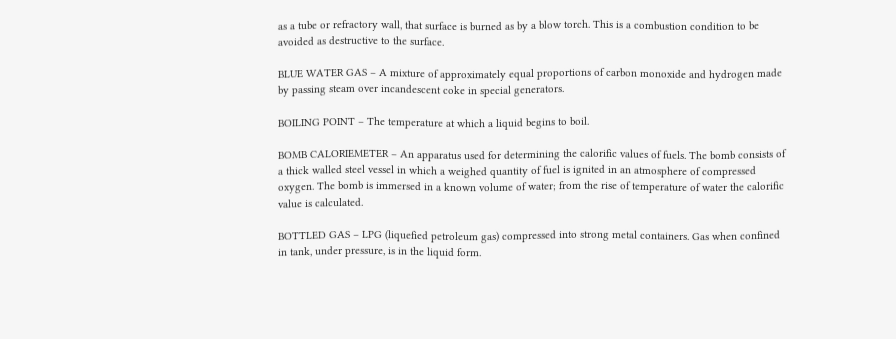as a tube or refractory wall, that surface is burned as by a blow torch. This is a combustion condition to be avoided as destructive to the surface.

BLUE WATER GAS – A mixture of approximately equal proportions of carbon monoxide and hydrogen made by passing steam over incandescent coke in special generators.

BOILING POINT – The temperature at which a liquid begins to boil.

BOMB CALORIEMETER – An apparatus used for determining the calorific values of fuels. The bomb consists of a thick walled steel vessel in which a weighed quantity of fuel is ignited in an atmosphere of compressed oxygen. The bomb is immersed in a known volume of water; from the rise of temperature of water the calorific value is calculated.

BOTTLED GAS – LPG (liquefied petroleum gas) compressed into strong metal containers. Gas when confined in tank, under pressure, is in the liquid form.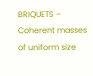BRIQUETS – Coherent masses of uniform size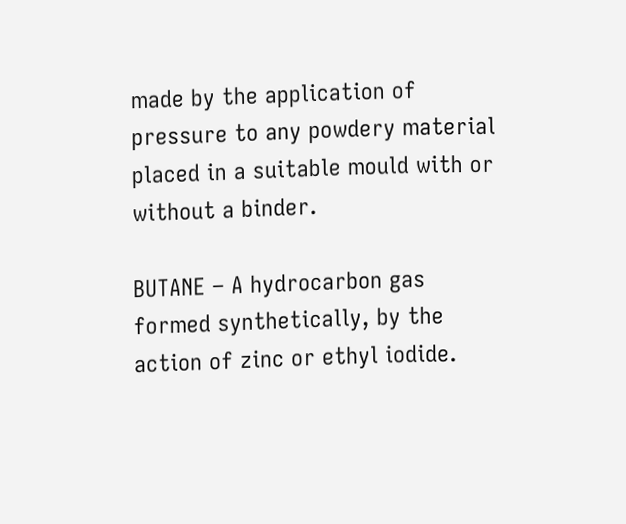made by the application of pressure to any powdery material placed in a suitable mould with or without a binder.

BUTANE – A hydrocarbon gas formed synthetically, by the action of zinc or ethyl iodide.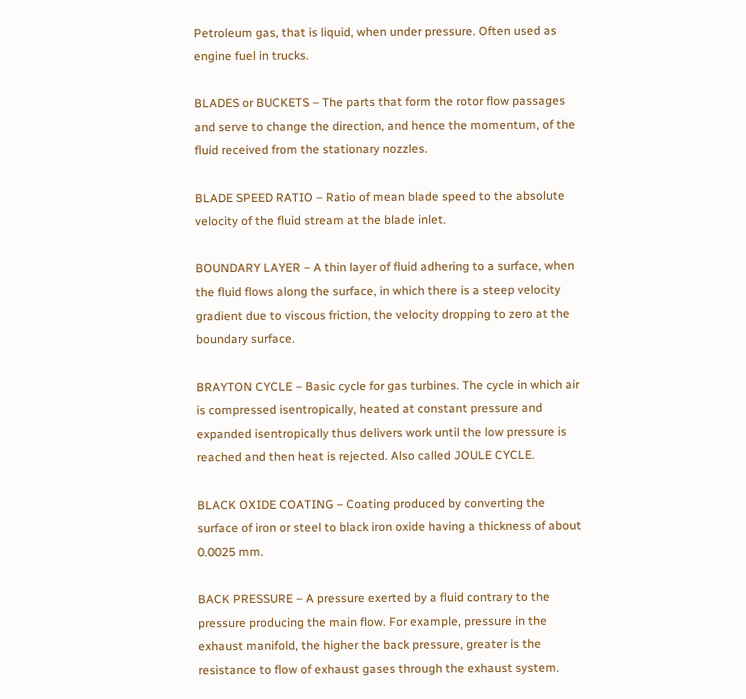Petroleum gas, that is liquid, when under pressure. Often used as engine fuel in trucks.

BLADES or BUCKETS – The parts that form the rotor flow passages and serve to change the direction, and hence the momentum, of the fluid received from the stationary nozzles.

BLADE SPEED RATIO – Ratio of mean blade speed to the absolute velocity of the fluid stream at the blade inlet.

BOUNDARY LAYER – A thin layer of fluid adhering to a surface, when the fluid flows along the surface, in which there is a steep velocity gradient due to viscous friction, the velocity dropping to zero at the boundary surface.

BRAYTON CYCLE – Basic cycle for gas turbines. The cycle in which air is compressed isentropically, heated at constant pressure and expanded isentropically thus delivers work until the low pressure is reached and then heat is rejected. Also called JOULE CYCLE.

BLACK OXIDE COATING – Coating produced by converting the surface of iron or steel to black iron oxide having a thickness of about 0.0025 mm.

BACK PRESSURE – A pressure exerted by a fluid contrary to the pressure producing the main flow. For example, pressure in the exhaust manifold, the higher the back pressure, greater is the resistance to flow of exhaust gases through the exhaust system.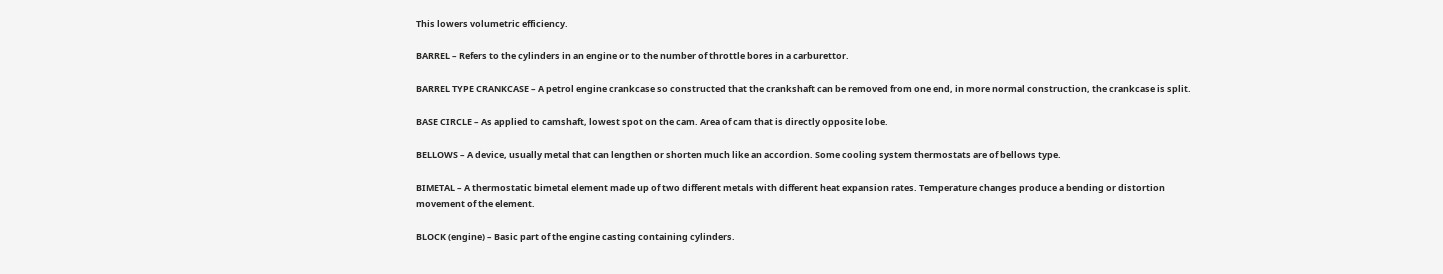This lowers volumetric efficiency.

BARREL – Refers to the cylinders in an engine or to the number of throttle bores in a carburettor.

BARREL TYPE CRANKCASE – A petrol engine crankcase so constructed that the crankshaft can be removed from one end, in more normal construction, the crankcase is split.

BASE CIRCLE – As applied to camshaft, lowest spot on the cam. Area of cam that is directly opposite lobe.

BELLOWS – A device, usually metal that can lengthen or shorten much like an accordion. Some cooling system thermostats are of bellows type.

BIMETAL – A thermostatic bimetal element made up of two different metals with different heat expansion rates. Temperature changes produce a bending or distortion movement of the element.

BLOCK (engine) – Basic part of the engine casting containing cylinders.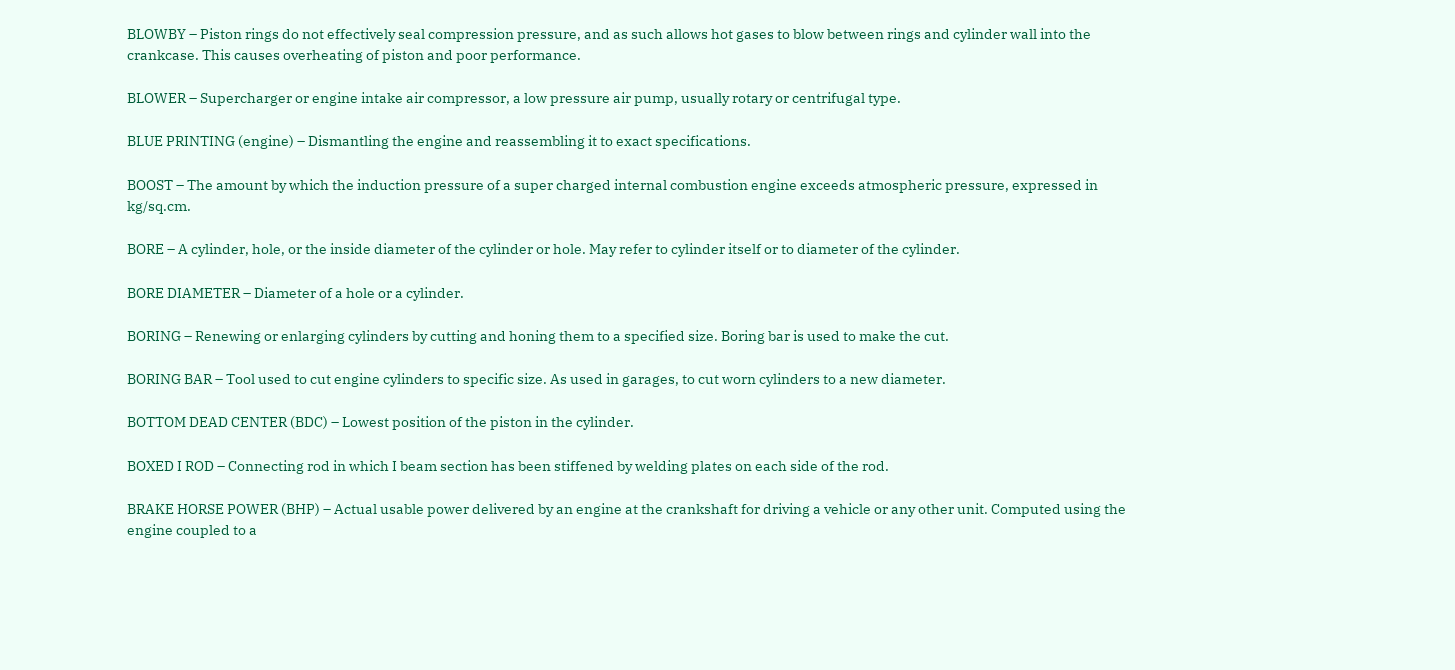BLOWBY – Piston rings do not effectively seal compression pressure, and as such allows hot gases to blow between rings and cylinder wall into the crankcase. This causes overheating of piston and poor performance.

BLOWER – Supercharger or engine intake air compressor, a low pressure air pump, usually rotary or centrifugal type.

BLUE PRINTING (engine) – Dismantling the engine and reassembling it to exact specifications.

BOOST – The amount by which the induction pressure of a super charged internal combustion engine exceeds atmospheric pressure, expressed in kg/sq.cm.

BORE – A cylinder, hole, or the inside diameter of the cylinder or hole. May refer to cylinder itself or to diameter of the cylinder.

BORE DIAMETER – Diameter of a hole or a cylinder.

BORING – Renewing or enlarging cylinders by cutting and honing them to a specified size. Boring bar is used to make the cut.

BORING BAR – Tool used to cut engine cylinders to specific size. As used in garages, to cut worn cylinders to a new diameter.

BOTTOM DEAD CENTER (BDC) – Lowest position of the piston in the cylinder.

BOXED I ROD – Connecting rod in which I beam section has been stiffened by welding plates on each side of the rod.

BRAKE HORSE POWER (BHP) – Actual usable power delivered by an engine at the crankshaft for driving a vehicle or any other unit. Computed using the engine coupled to a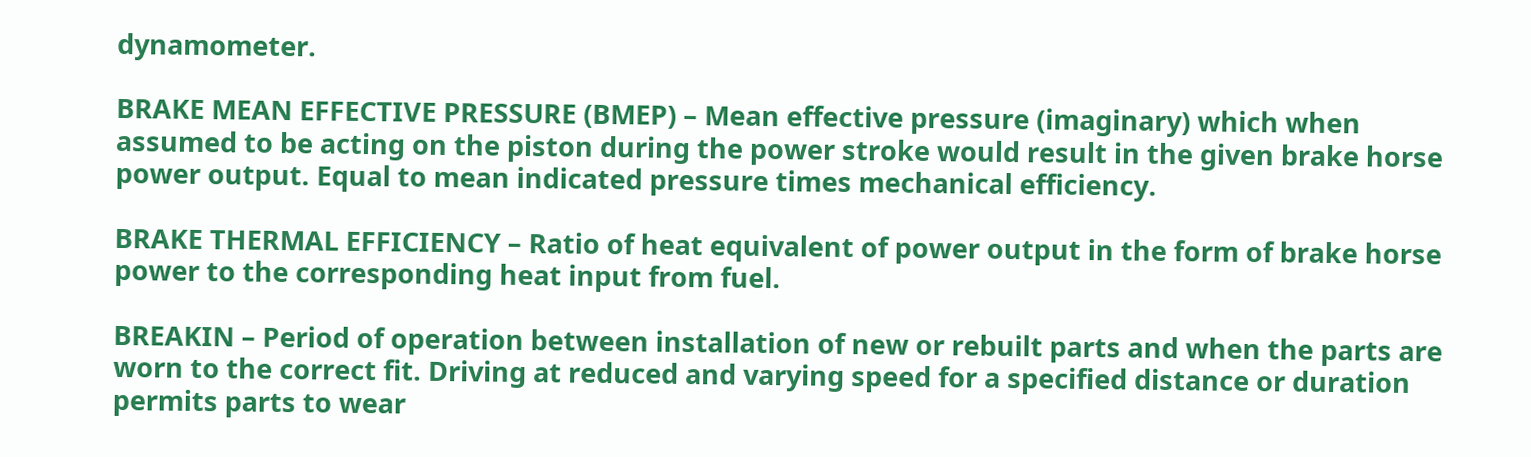dynamometer.

BRAKE MEAN EFFECTIVE PRESSURE (BMEP) – Mean effective pressure (imaginary) which when assumed to be acting on the piston during the power stroke would result in the given brake horse power output. Equal to mean indicated pressure times mechanical efficiency.

BRAKE THERMAL EFFICIENCY – Ratio of heat equivalent of power output in the form of brake horse power to the corresponding heat input from fuel.

BREAKIN – Period of operation between installation of new or rebuilt parts and when the parts are worn to the correct fit. Driving at reduced and varying speed for a specified distance or duration permits parts to wear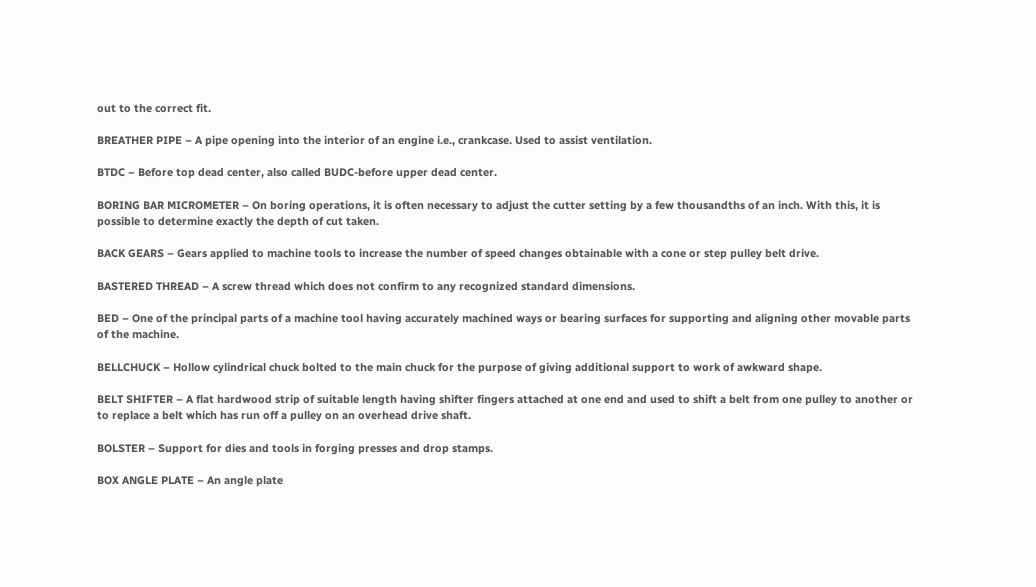out to the correct fit.

BREATHER PIPE – A pipe opening into the interior of an engine i.e., crankcase. Used to assist ventilation.

BTDC – Before top dead center, also called BUDC-before upper dead center.

BORING BAR MICROMETER – On boring operations, it is often necessary to adjust the cutter setting by a few thousandths of an inch. With this, it is possible to determine exactly the depth of cut taken.

BACK GEARS – Gears applied to machine tools to increase the number of speed changes obtainable with a cone or step pulley belt drive.

BASTERED THREAD – A screw thread which does not confirm to any recognized standard dimensions.

BED – One of the principal parts of a machine tool having accurately machined ways or bearing surfaces for supporting and aligning other movable parts of the machine.

BELLCHUCK – Hollow cylindrical chuck bolted to the main chuck for the purpose of giving additional support to work of awkward shape.

BELT SHIFTER – A flat hardwood strip of suitable length having shifter fingers attached at one end and used to shift a belt from one pulley to another or to replace a belt which has run off a pulley on an overhead drive shaft.

BOLSTER – Support for dies and tools in forging presses and drop stamps.

BOX ANGLE PLATE – An angle plate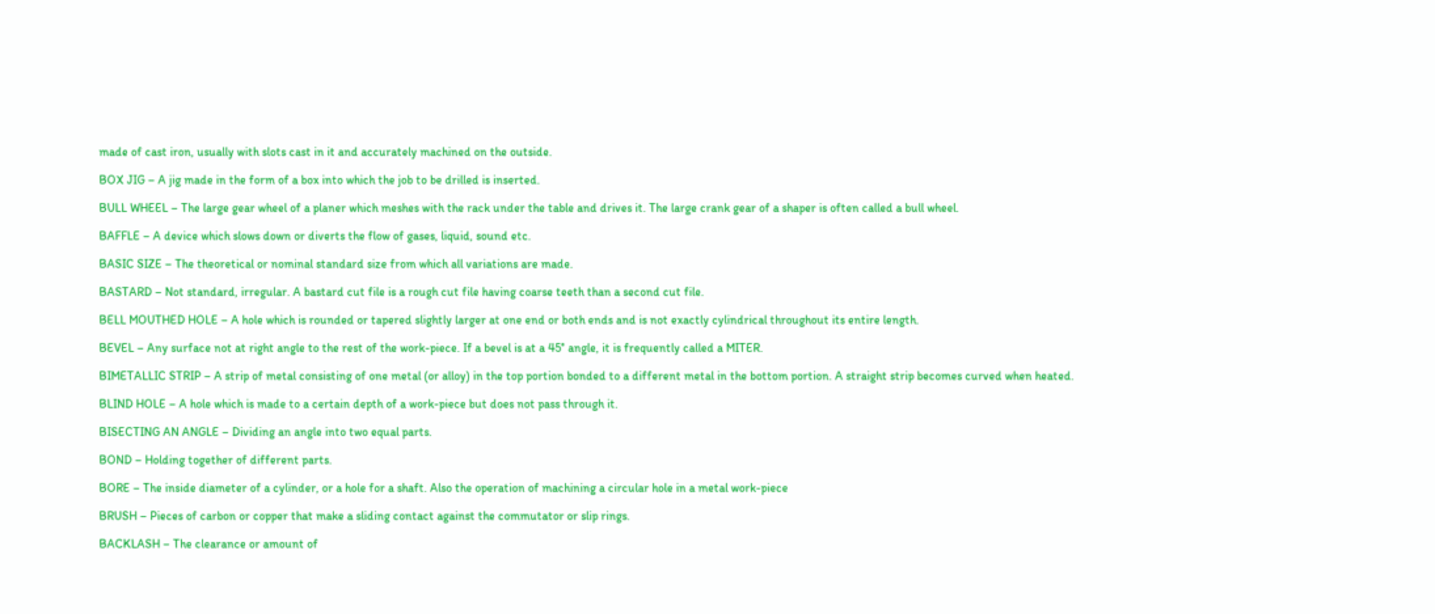made of cast iron, usually with slots cast in it and accurately machined on the outside.

BOX JIG – A jig made in the form of a box into which the job to be drilled is inserted.

BULL WHEEL – The large gear wheel of a planer which meshes with the rack under the table and drives it. The large crank gear of a shaper is often called a bull wheel.

BAFFLE – A device which slows down or diverts the flow of gases, liquid, sound etc.

BASIC SIZE – The theoretical or nominal standard size from which all variations are made.

BASTARD – Not standard, irregular. A bastard cut file is a rough cut file having coarse teeth than a second cut file.

BELL MOUTHED HOLE – A hole which is rounded or tapered slightly larger at one end or both ends and is not exactly cylindrical throughout its entire length.

BEVEL – Any surface not at right angle to the rest of the work-piece. If a bevel is at a 45° angle, it is frequently called a MITER.

BIMETALLIC STRIP – A strip of metal consisting of one metal (or alloy) in the top portion bonded to a different metal in the bottom portion. A straight strip becomes curved when heated.

BLIND HOLE – A hole which is made to a certain depth of a work-piece but does not pass through it.

BISECTING AN ANGLE – Dividing an angle into two equal parts.

BOND – Holding together of different parts.

BORE – The inside diameter of a cylinder, or a hole for a shaft. Also the operation of machining a circular hole in a metal work-piece

BRUSH – Pieces of carbon or copper that make a sliding contact against the commutator or slip rings.

BACKLASH – The clearance or amount of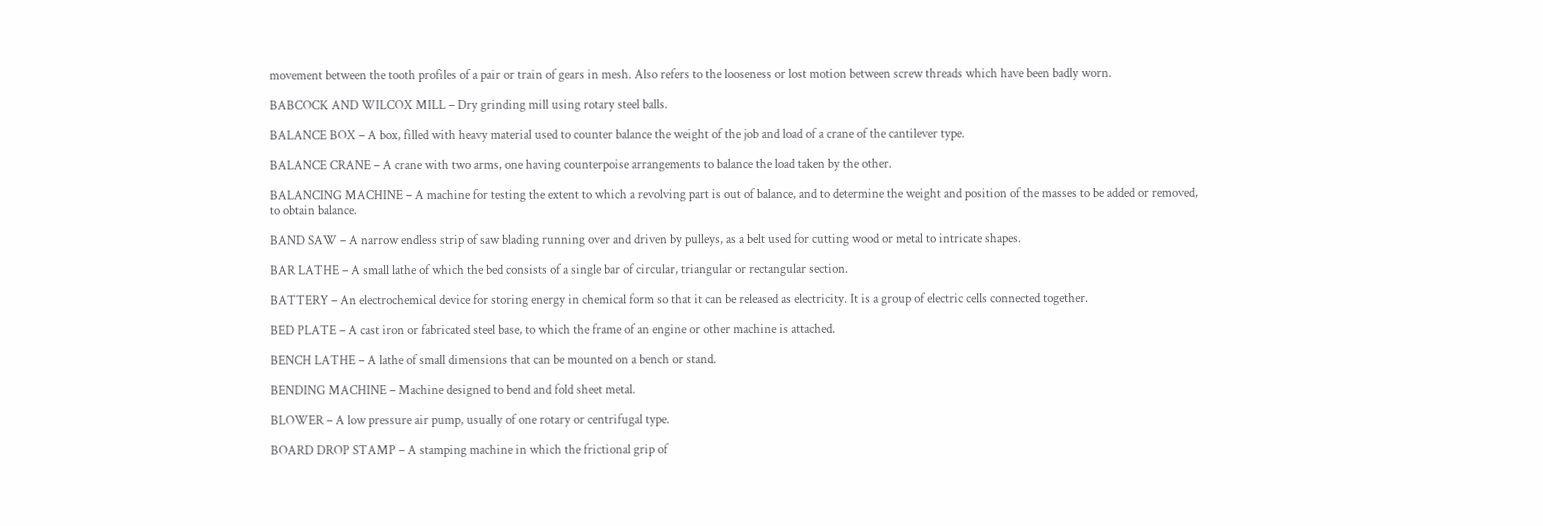movement between the tooth profiles of a pair or train of gears in mesh. Also refers to the looseness or lost motion between screw threads which have been badly worn.

BABCOCK AND WILCOX MILL – Dry grinding mill using rotary steel balls.

BALANCE BOX – A box, filled with heavy material used to counter balance the weight of the job and load of a crane of the cantilever type.

BALANCE CRANE – A crane with two arms, one having counterpoise arrangements to balance the load taken by the other.

BALANCING MACHINE – A machine for testing the extent to which a revolving part is out of balance, and to determine the weight and position of the masses to be added or removed, to obtain balance.

BAND SAW – A narrow endless strip of saw blading running over and driven by pulleys, as a belt used for cutting wood or metal to intricate shapes.

BAR LATHE – A small lathe of which the bed consists of a single bar of circular, triangular or rectangular section.

BATTERY – An electrochemical device for storing energy in chemical form so that it can be released as electricity. It is a group of electric cells connected together.

BED PLATE – A cast iron or fabricated steel base, to which the frame of an engine or other machine is attached.

BENCH LATHE – A lathe of small dimensions that can be mounted on a bench or stand.

BENDING MACHINE – Machine designed to bend and fold sheet metal.

BLOWER – A low pressure air pump, usually of one rotary or centrifugal type.

BOARD DROP STAMP – A stamping machine in which the frictional grip of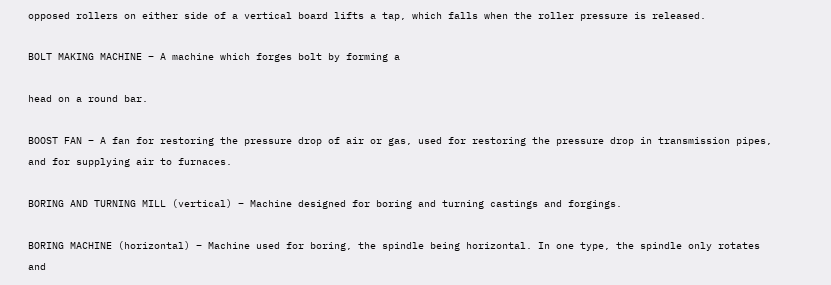opposed rollers on either side of a vertical board lifts a tap, which falls when the roller pressure is released.

BOLT MAKING MACHINE – A machine which forges bolt by forming a

head on a round bar.

BOOST FAN – A fan for restoring the pressure drop of air or gas, used for restoring the pressure drop in transmission pipes, and for supplying air to furnaces.

BORING AND TURNING MILL (vertical) – Machine designed for boring and turning castings and forgings.

BORING MACHINE (horizontal) – Machine used for boring, the spindle being horizontal. In one type, the spindle only rotates and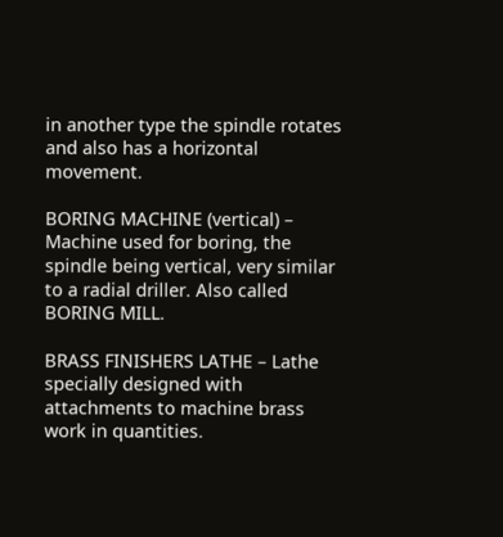in another type the spindle rotates and also has a horizontal movement.

BORING MACHINE (vertical) – Machine used for boring, the spindle being vertical, very similar to a radial driller. Also called BORING MILL.

BRASS FINISHERS LATHE – Lathe specially designed with attachments to machine brass work in quantities.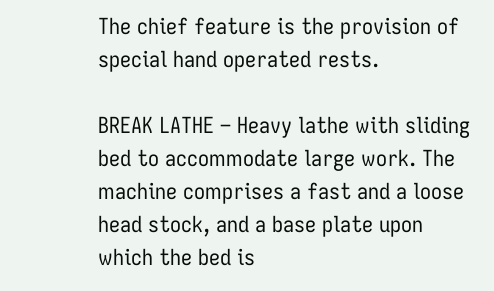The chief feature is the provision of special hand operated rests.

BREAK LATHE – Heavy lathe with sliding bed to accommodate large work. The machine comprises a fast and a loose head stock, and a base plate upon which the bed is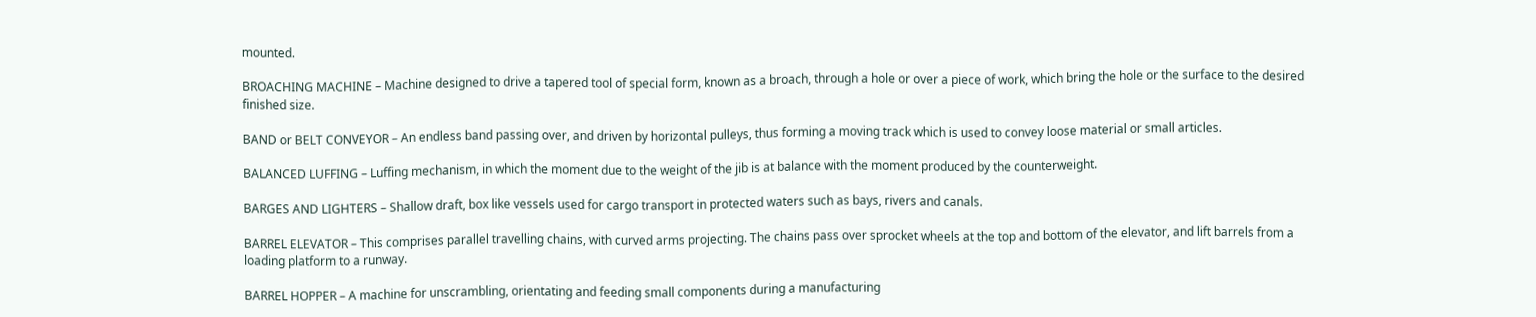mounted.

BROACHING MACHINE – Machine designed to drive a tapered tool of special form, known as a broach, through a hole or over a piece of work, which bring the hole or the surface to the desired finished size.

BAND or BELT CONVEYOR – An endless band passing over, and driven by horizontal pulleys, thus forming a moving track which is used to convey loose material or small articles.

BALANCED LUFFING – Luffing mechanism, in which the moment due to the weight of the jib is at balance with the moment produced by the counterweight.

BARGES AND LIGHTERS – Shallow draft, box like vessels used for cargo transport in protected waters such as bays, rivers and canals.

BARREL ELEVATOR – This comprises parallel travelling chains, with curved arms projecting. The chains pass over sprocket wheels at the top and bottom of the elevator, and lift barrels from a loading platform to a runway.

BARREL HOPPER – A machine for unscrambling, orientating and feeding small components during a manufacturing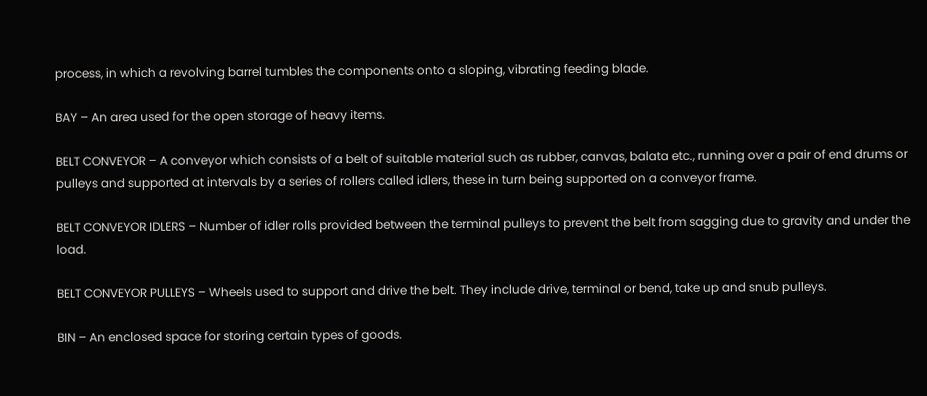process, in which a revolving barrel tumbles the components onto a sloping, vibrating feeding blade.

BAY – An area used for the open storage of heavy items.

BELT CONVEYOR – A conveyor which consists of a belt of suitable material such as rubber, canvas, balata etc., running over a pair of end drums or pulleys and supported at intervals by a series of rollers called idlers, these in turn being supported on a conveyor frame.

BELT CONVEYOR IDLERS – Number of idler rolls provided between the terminal pulleys to prevent the belt from sagging due to gravity and under the load.

BELT CONVEYOR PULLEYS – Wheels used to support and drive the belt. They include drive, terminal or bend, take up and snub pulleys.

BIN – An enclosed space for storing certain types of goods.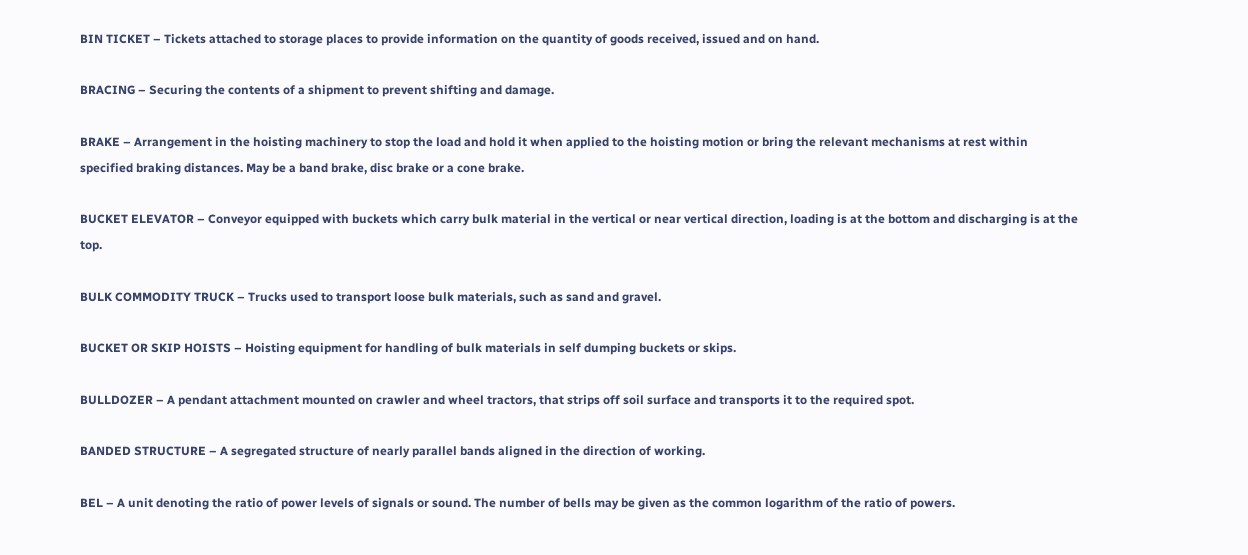BIN TICKET – Tickets attached to storage places to provide information on the quantity of goods received, issued and on hand.

BRACING – Securing the contents of a shipment to prevent shifting and damage.

BRAKE – Arrangement in the hoisting machinery to stop the load and hold it when applied to the hoisting motion or bring the relevant mechanisms at rest within specified braking distances. May be a band brake, disc brake or a cone brake.

BUCKET ELEVATOR – Conveyor equipped with buckets which carry bulk material in the vertical or near vertical direction, loading is at the bottom and discharging is at the top.

BULK COMMODITY TRUCK – Trucks used to transport loose bulk materials, such as sand and gravel.

BUCKET OR SKIP HOISTS – Hoisting equipment for handling of bulk materials in self dumping buckets or skips.

BULLDOZER – A pendant attachment mounted on crawler and wheel tractors, that strips off soil surface and transports it to the required spot.

BANDED STRUCTURE – A segregated structure of nearly parallel bands aligned in the direction of working.

BEL – A unit denoting the ratio of power levels of signals or sound. The number of bells may be given as the common logarithm of the ratio of powers.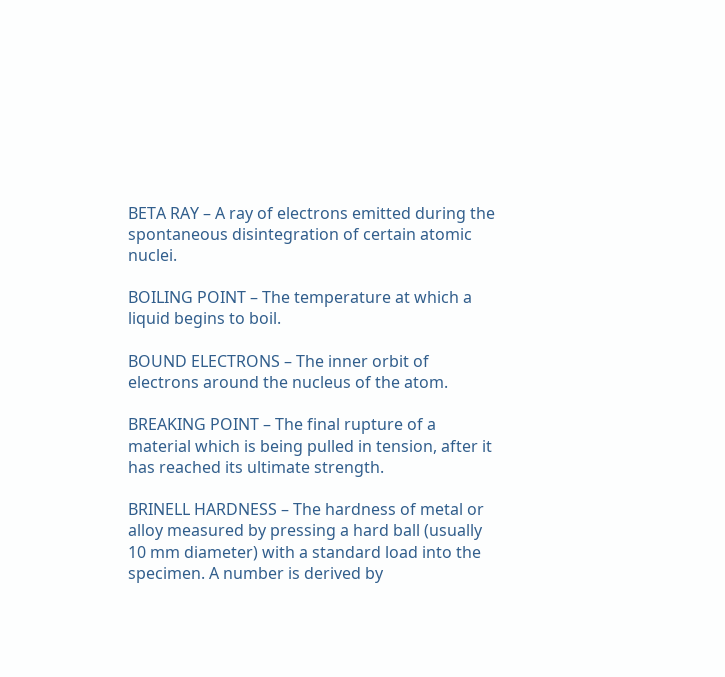BETA RAY – A ray of electrons emitted during the spontaneous disintegration of certain atomic nuclei.

BOILING POINT – The temperature at which a liquid begins to boil.

BOUND ELECTRONS – The inner orbit of electrons around the nucleus of the atom.

BREAKING POINT – The final rupture of a material which is being pulled in tension, after it has reached its ultimate strength.

BRINELL HARDNESS – The hardness of metal or alloy measured by pressing a hard ball (usually 10 mm diameter) with a standard load into the specimen. A number is derived by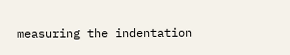measuring the indentation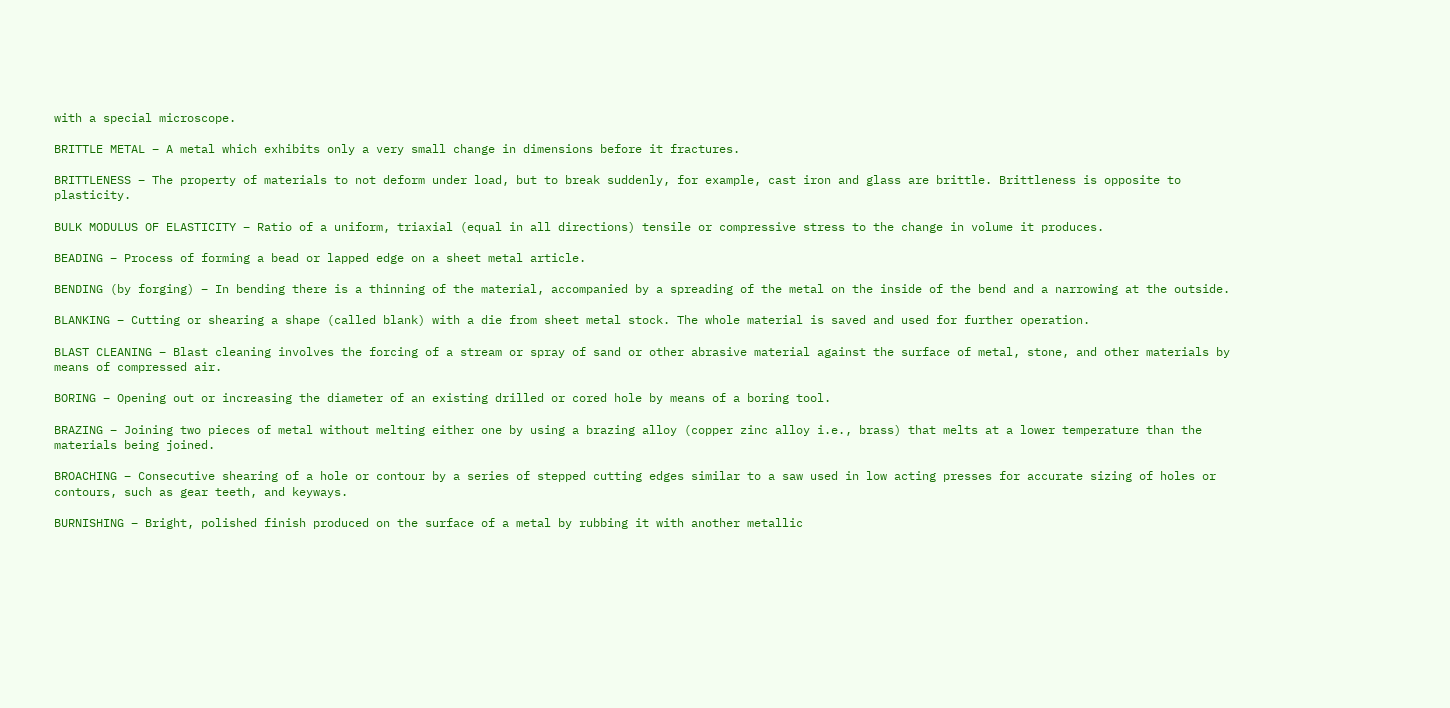with a special microscope.

BRITTLE METAL – A metal which exhibits only a very small change in dimensions before it fractures.

BRITTLENESS – The property of materials to not deform under load, but to break suddenly, for example, cast iron and glass are brittle. Brittleness is opposite to plasticity.

BULK MODULUS OF ELASTICITY – Ratio of a uniform, triaxial (equal in all directions) tensile or compressive stress to the change in volume it produces.

BEADING – Process of forming a bead or lapped edge on a sheet metal article.

BENDING (by forging) – In bending there is a thinning of the material, accompanied by a spreading of the metal on the inside of the bend and a narrowing at the outside.

BLANKING – Cutting or shearing a shape (called blank) with a die from sheet metal stock. The whole material is saved and used for further operation.

BLAST CLEANING – Blast cleaning involves the forcing of a stream or spray of sand or other abrasive material against the surface of metal, stone, and other materials by means of compressed air.

BORING – Opening out or increasing the diameter of an existing drilled or cored hole by means of a boring tool.

BRAZING – Joining two pieces of metal without melting either one by using a brazing alloy (copper zinc alloy i.e., brass) that melts at a lower temperature than the materials being joined.

BROACHING – Consecutive shearing of a hole or contour by a series of stepped cutting edges similar to a saw used in low acting presses for accurate sizing of holes or contours, such as gear teeth, and keyways.

BURNISHING – Bright, polished finish produced on the surface of a metal by rubbing it with another metallic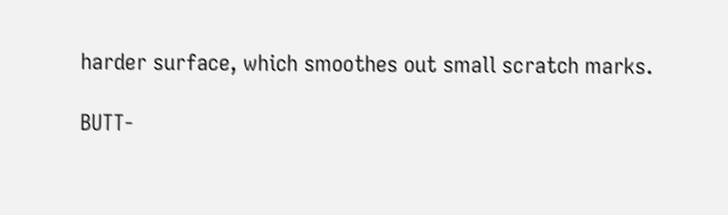harder surface, which smoothes out small scratch marks.

BUTT-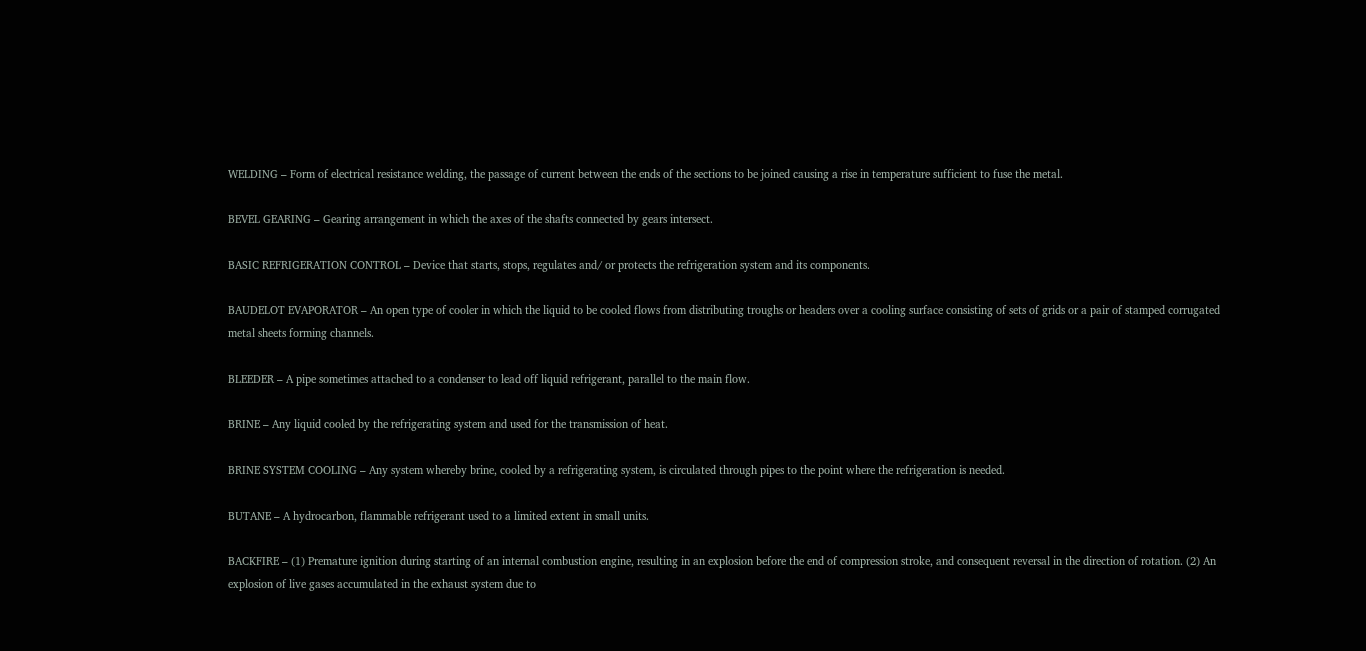WELDING – Form of electrical resistance welding, the passage of current between the ends of the sections to be joined causing a rise in temperature sufficient to fuse the metal.

BEVEL GEARING – Gearing arrangement in which the axes of the shafts connected by gears intersect.

BASIC REFRIGERATION CONTROL – Device that starts, stops, regulates and/ or protects the refrigeration system and its components.

BAUDELOT EVAPORATOR – An open type of cooler in which the liquid to be cooled flows from distributing troughs or headers over a cooling surface consisting of sets of grids or a pair of stamped corrugated metal sheets forming channels.

BLEEDER – A pipe sometimes attached to a condenser to lead off liquid refrigerant, parallel to the main flow.

BRINE – Any liquid cooled by the refrigerating system and used for the transmission of heat.

BRINE SYSTEM COOLING – Any system whereby brine, cooled by a refrigerating system, is circulated through pipes to the point where the refrigeration is needed.

BUTANE – A hydrocarbon, flammable refrigerant used to a limited extent in small units.

BACKFIRE – (1) Premature ignition during starting of an internal combustion engine, resulting in an explosion before the end of compression stroke, and consequent reversal in the direction of rotation. (2) An explosion of live gases accumulated in the exhaust system due to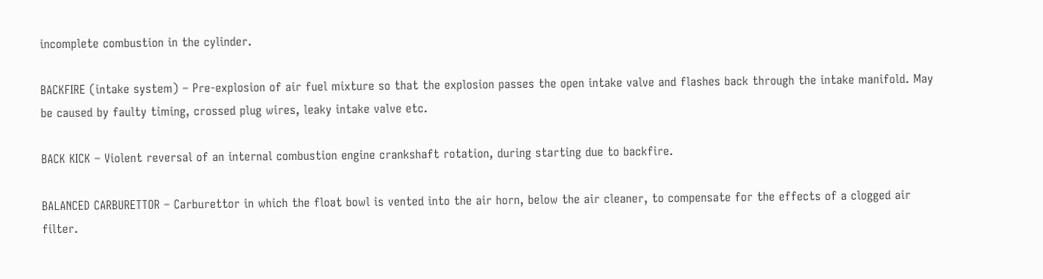incomplete combustion in the cylinder.

BACKFIRE (intake system) – Pre-explosion of air fuel mixture so that the explosion passes the open intake valve and flashes back through the intake manifold. May be caused by faulty timing, crossed plug wires, leaky intake valve etc.

BACK KICK – Violent reversal of an internal combustion engine crankshaft rotation, during starting due to backfire.

BALANCED CARBURETTOR – Carburettor in which the float bowl is vented into the air horn, below the air cleaner, to compensate for the effects of a clogged air filter.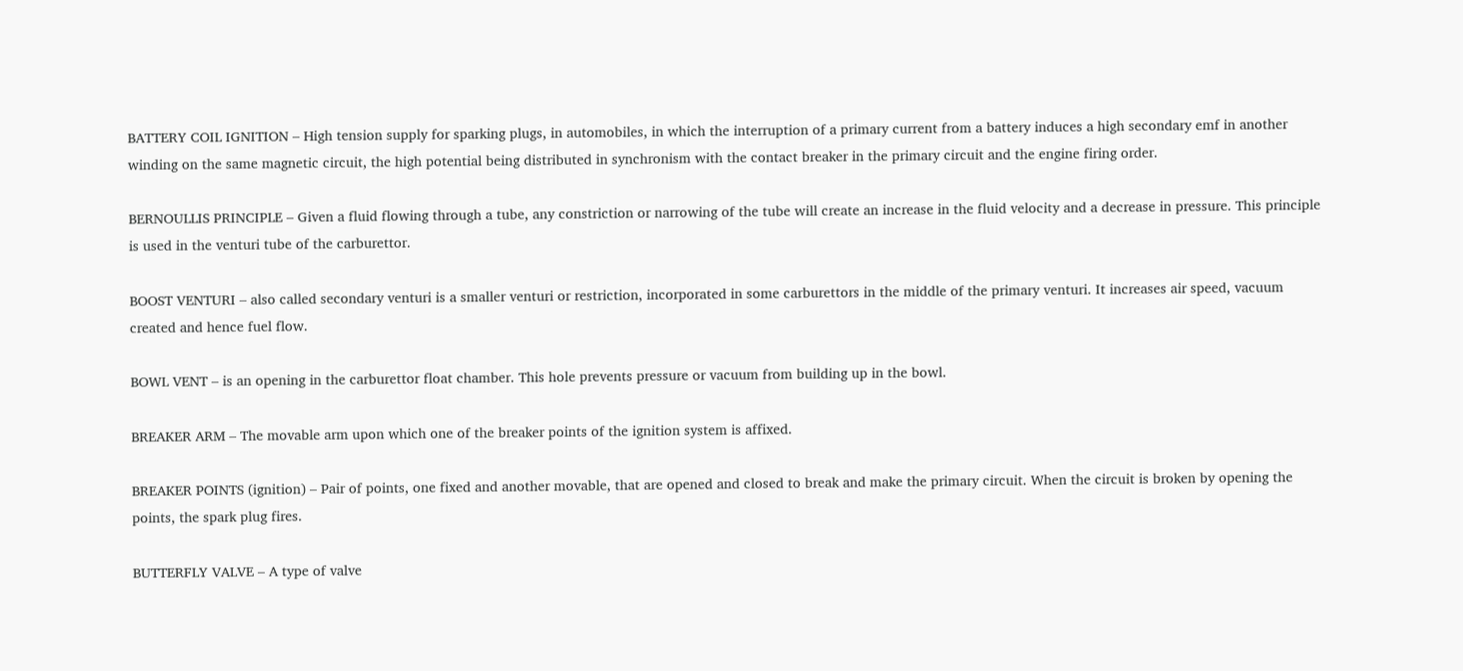BATTERY COIL IGNITION – High tension supply for sparking plugs, in automobiles, in which the interruption of a primary current from a battery induces a high secondary emf in another winding on the same magnetic circuit, the high potential being distributed in synchronism with the contact breaker in the primary circuit and the engine firing order.

BERNOULLIS PRINCIPLE – Given a fluid flowing through a tube, any constriction or narrowing of the tube will create an increase in the fluid velocity and a decrease in pressure. This principle is used in the venturi tube of the carburettor.

BOOST VENTURI – also called secondary venturi is a smaller venturi or restriction, incorporated in some carburettors in the middle of the primary venturi. It increases air speed, vacuum created and hence fuel flow.

BOWL VENT – is an opening in the carburettor float chamber. This hole prevents pressure or vacuum from building up in the bowl.

BREAKER ARM – The movable arm upon which one of the breaker points of the ignition system is affixed.

BREAKER POINTS (ignition) – Pair of points, one fixed and another movable, that are opened and closed to break and make the primary circuit. When the circuit is broken by opening the points, the spark plug fires.

BUTTERFLY VALVE – A type of valve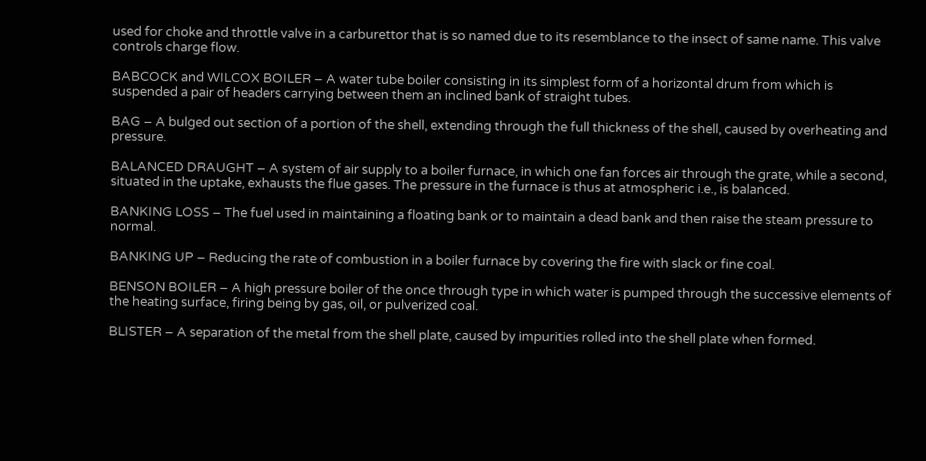used for choke and throttle valve in a carburettor that is so named due to its resemblance to the insect of same name. This valve controls charge flow.

BABCOCK and WILCOX BOILER – A water tube boiler consisting in its simplest form of a horizontal drum from which is suspended a pair of headers carrying between them an inclined bank of straight tubes.

BAG – A bulged out section of a portion of the shell, extending through the full thickness of the shell, caused by overheating and pressure.

BALANCED DRAUGHT – A system of air supply to a boiler furnace, in which one fan forces air through the grate, while a second, situated in the uptake, exhausts the flue gases. The pressure in the furnace is thus at atmospheric i.e., is balanced.

BANKING LOSS – The fuel used in maintaining a floating bank or to maintain a dead bank and then raise the steam pressure to normal.

BANKING UP – Reducing the rate of combustion in a boiler furnace by covering the fire with slack or fine coal.

BENSON BOILER – A high pressure boiler of the once through type in which water is pumped through the successive elements of the heating surface, firing being by gas, oil, or pulverized coal.

BLISTER – A separation of the metal from the shell plate, caused by impurities rolled into the shell plate when formed.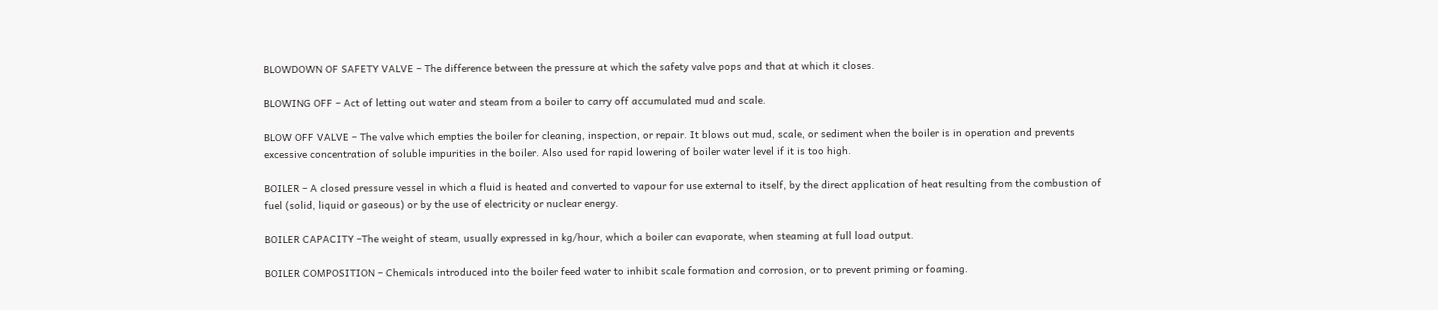BLOWDOWN OF SAFETY VALVE – The difference between the pressure at which the safety valve pops and that at which it closes.

BLOWING OFF – Act of letting out water and steam from a boiler to carry off accumulated mud and scale.

BLOW OFF VALVE – The valve which empties the boiler for cleaning, inspection, or repair. It blows out mud, scale, or sediment when the boiler is in operation and prevents excessive concentration of soluble impurities in the boiler. Also used for rapid lowering of boiler water level if it is too high.

BOILER – A closed pressure vessel in which a fluid is heated and converted to vapour for use external to itself, by the direct application of heat resulting from the combustion of fuel (solid, liquid or gaseous) or by the use of electricity or nuclear energy.

BOILER CAPACITY –The weight of steam, usually expressed in kg/hour, which a boiler can evaporate, when steaming at full load output.

BOILER COMPOSITION – Chemicals introduced into the boiler feed water to inhibit scale formation and corrosion, or to prevent priming or foaming.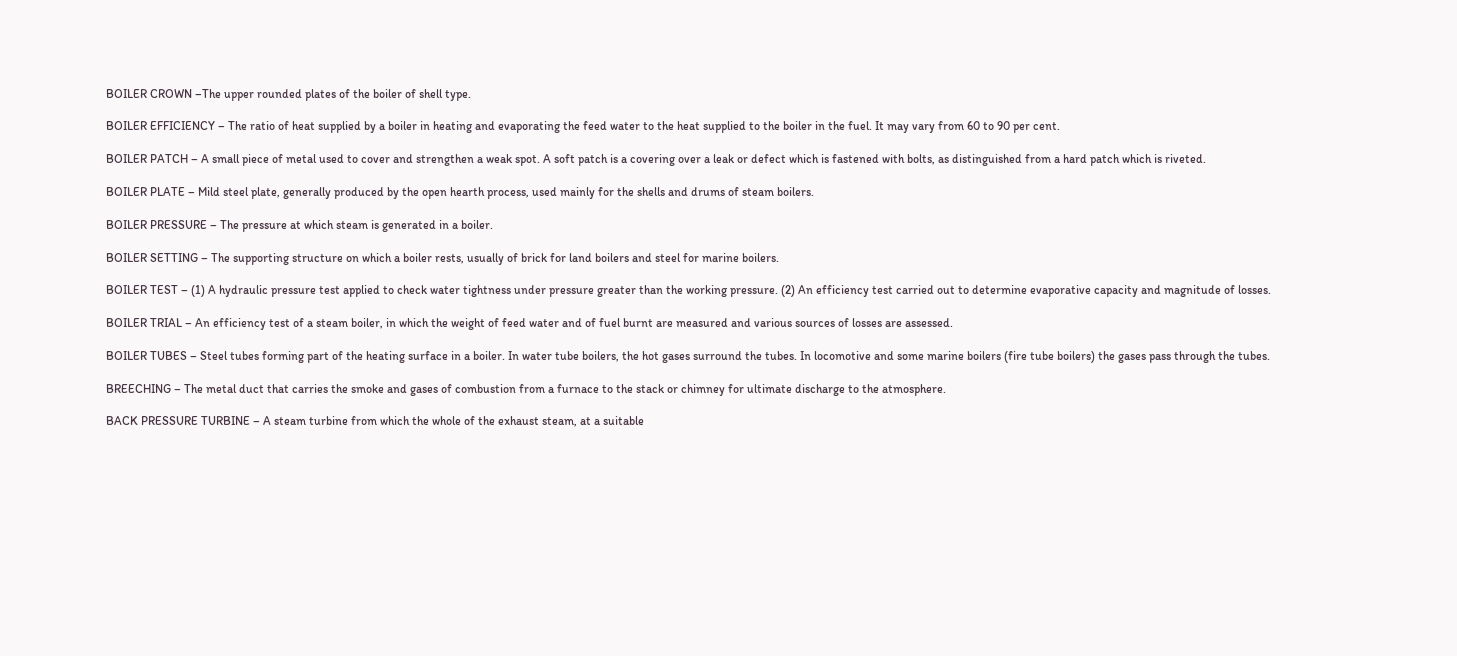BOILER CROWN –The upper rounded plates of the boiler of shell type.

BOILER EFFICIENCY – The ratio of heat supplied by a boiler in heating and evaporating the feed water to the heat supplied to the boiler in the fuel. It may vary from 60 to 90 per cent.

BOILER PATCH – A small piece of metal used to cover and strengthen a weak spot. A soft patch is a covering over a leak or defect which is fastened with bolts, as distinguished from a hard patch which is riveted.

BOILER PLATE – Mild steel plate, generally produced by the open hearth process, used mainly for the shells and drums of steam boilers.

BOILER PRESSURE – The pressure at which steam is generated in a boiler.

BOILER SETTING – The supporting structure on which a boiler rests, usually of brick for land boilers and steel for marine boilers.

BOILER TEST – (1) A hydraulic pressure test applied to check water tightness under pressure greater than the working pressure. (2) An efficiency test carried out to determine evaporative capacity and magnitude of losses.

BOILER TRIAL – An efficiency test of a steam boiler, in which the weight of feed water and of fuel burnt are measured and various sources of losses are assessed.

BOILER TUBES – Steel tubes forming part of the heating surface in a boiler. In water tube boilers, the hot gases surround the tubes. In locomotive and some marine boilers (fire tube boilers) the gases pass through the tubes.

BREECHING – The metal duct that carries the smoke and gases of combustion from a furnace to the stack or chimney for ultimate discharge to the atmosphere.

BACK PRESSURE TURBINE – A steam turbine from which the whole of the exhaust steam, at a suitable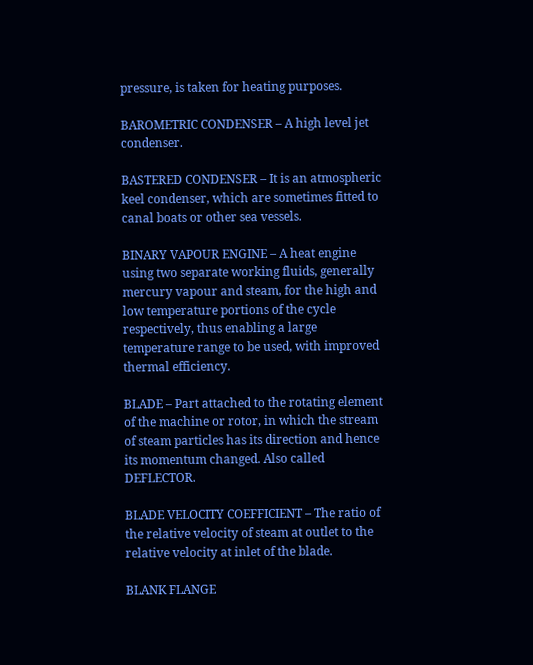pressure, is taken for heating purposes.

BAROMETRIC CONDENSER – A high level jet condenser.

BASTERED CONDENSER – It is an atmospheric keel condenser, which are sometimes fitted to canal boats or other sea vessels.

BINARY VAPOUR ENGINE – A heat engine using two separate working fluids, generally mercury vapour and steam, for the high and low temperature portions of the cycle respectively, thus enabling a large temperature range to be used, with improved thermal efficiency.

BLADE – Part attached to the rotating element of the machine or rotor, in which the stream of steam particles has its direction and hence its momentum changed. Also called DEFLECTOR.

BLADE VELOCITY COEFFICIENT – The ratio of the relative velocity of steam at outlet to the relative velocity at inlet of the blade.

BLANK FLANGE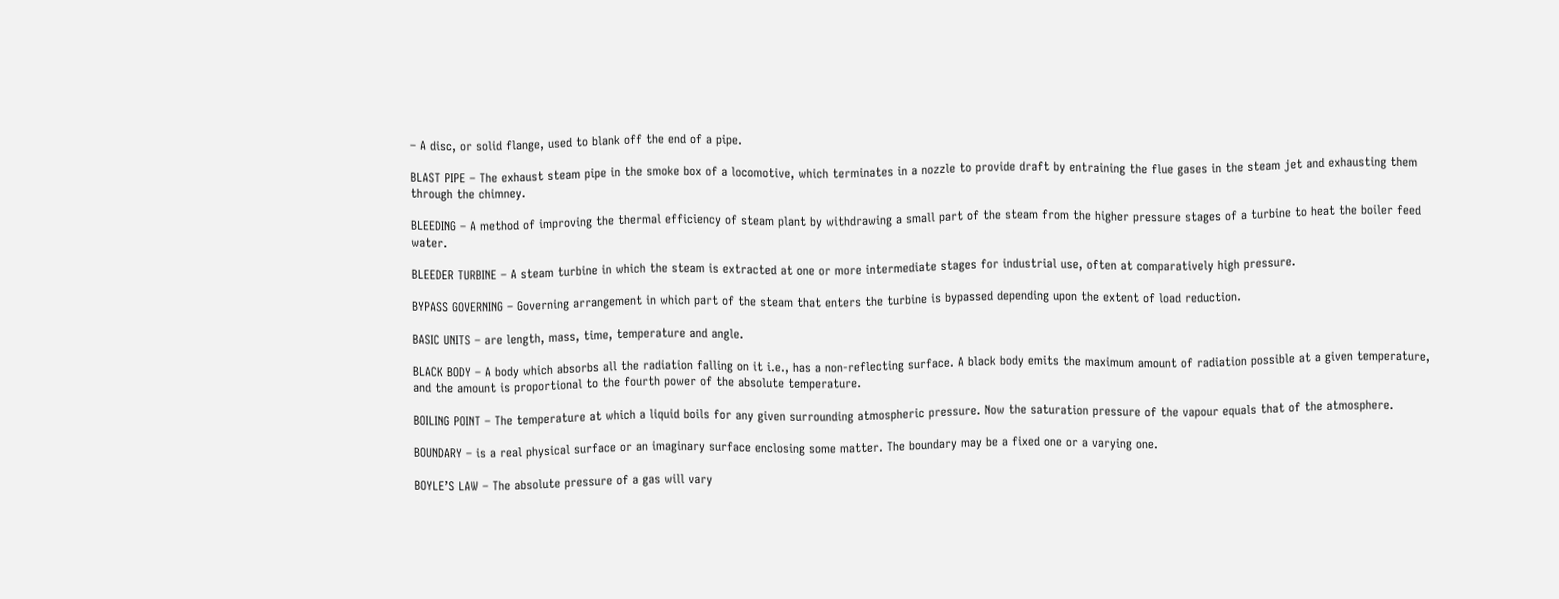– A disc, or solid flange, used to blank off the end of a pipe.

BLAST PIPE – The exhaust steam pipe in the smoke box of a locomotive, which terminates in a nozzle to provide draft by entraining the flue gases in the steam jet and exhausting them through the chimney.

BLEEDING – A method of improving the thermal efficiency of steam plant by withdrawing a small part of the steam from the higher pressure stages of a turbine to heat the boiler feed water.

BLEEDER TURBINE – A steam turbine in which the steam is extracted at one or more intermediate stages for industrial use, often at comparatively high pressure.

BYPASS GOVERNING – Governing arrangement in which part of the steam that enters the turbine is bypassed depending upon the extent of load reduction.

BASIC UNITS – are length, mass, time, temperature and angle.

BLACK BODY – A body which absorbs all the radiation falling on it i.e., has a non-reflecting surface. A black body emits the maximum amount of radiation possible at a given temperature, and the amount is proportional to the fourth power of the absolute temperature.

BOILING POINT – The temperature at which a liquid boils for any given surrounding atmospheric pressure. Now the saturation pressure of the vapour equals that of the atmosphere.

BOUNDARY – is a real physical surface or an imaginary surface enclosing some matter. The boundary may be a fixed one or a varying one.

BOYLE’S LAW – The absolute pressure of a gas will vary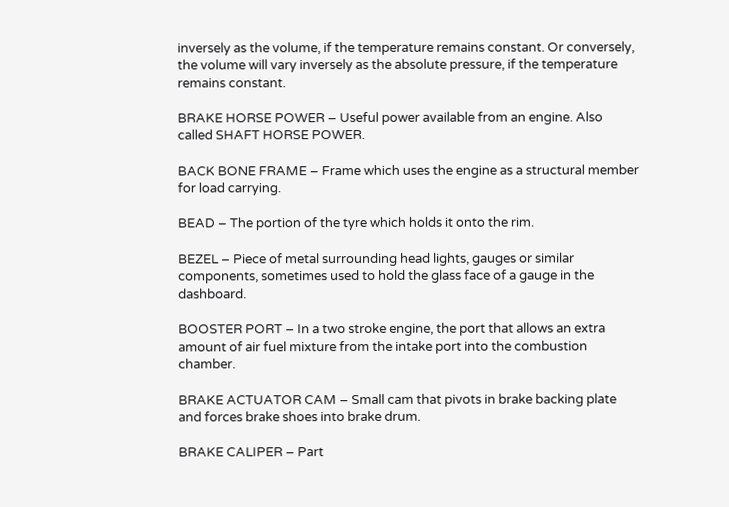inversely as the volume, if the temperature remains constant. Or conversely, the volume will vary inversely as the absolute pressure, if the temperature remains constant.

BRAKE HORSE POWER – Useful power available from an engine. Also called SHAFT HORSE POWER.

BACK BONE FRAME – Frame which uses the engine as a structural member for load carrying.

BEAD – The portion of the tyre which holds it onto the rim.

BEZEL – Piece of metal surrounding head lights, gauges or similar components, sometimes used to hold the glass face of a gauge in the dashboard.

BOOSTER PORT – In a two stroke engine, the port that allows an extra amount of air fuel mixture from the intake port into the combustion chamber.

BRAKE ACTUATOR CAM – Small cam that pivots in brake backing plate and forces brake shoes into brake drum.

BRAKE CALIPER – Part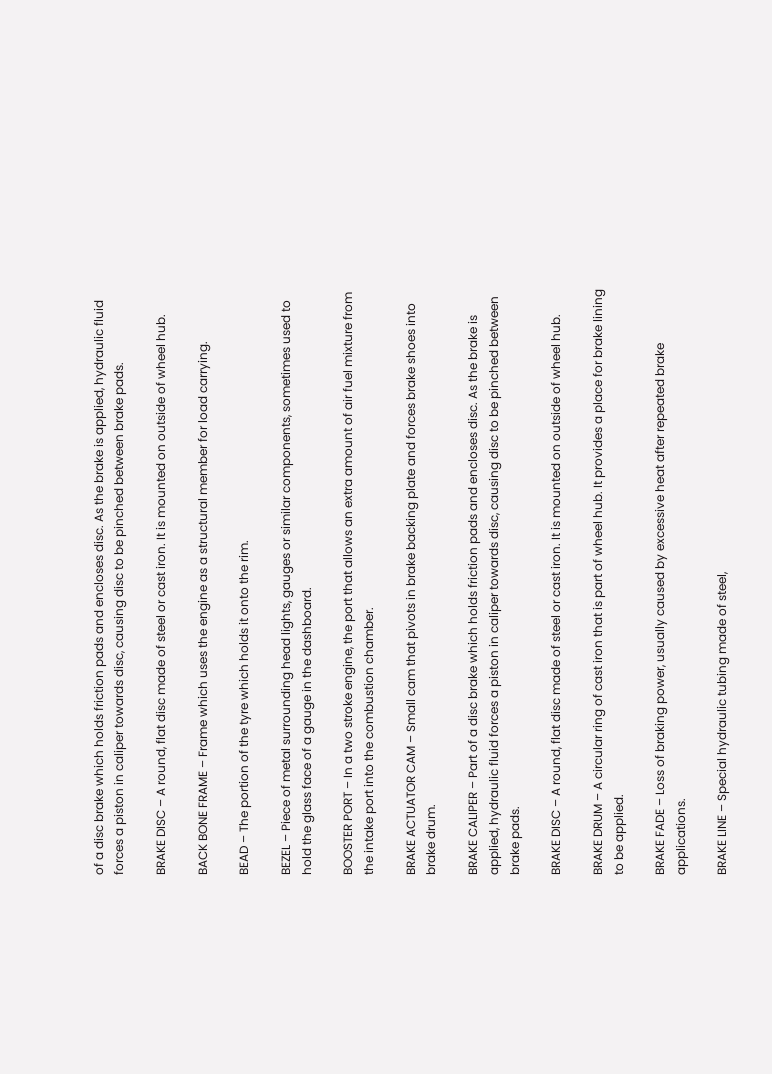of a disc brake which holds friction pads and encloses disc. As the brake is applied, hydraulic fluid forces a piston in caliper towards disc, causing disc to be pinched between brake pads.

BRAKE DISC – A round, flat disc made of steel or cast iron. It is mounted on outside of wheel hub.

BACK BONE FRAME – Frame which uses the engine as a structural member for load carrying.

BEAD – The portion of the tyre which holds it onto the rim.

BEZEL – Piece of metal surrounding head lights, gauges or similar components, sometimes used to hold the glass face of a gauge in the dashboard.

BOOSTER PORT – In a two stroke engine, the port that allows an extra amount of air fuel mixture from the intake port into the combustion chamber.

BRAKE ACTUATOR CAM – Small cam that pivots in brake backing plate and forces brake shoes into brake drum.

BRAKE CALIPER – Part of a disc brake which holds friction pads and encloses disc. As the brake is applied, hydraulic fluid forces a piston in caliper towards disc, causing disc to be pinched between brake pads.

BRAKE DISC – A round, flat disc made of steel or cast iron. It is mounted on outside of wheel hub.

BRAKE DRUM – A circular ring of cast iron that is part of wheel hub. It provides a place for brake lining to be applied.

BRAKE FADE – Loss of braking power, usually caused by excessive heat after repeated brake applications.

BRAKE LINE – Special hydraulic tubing made of steel,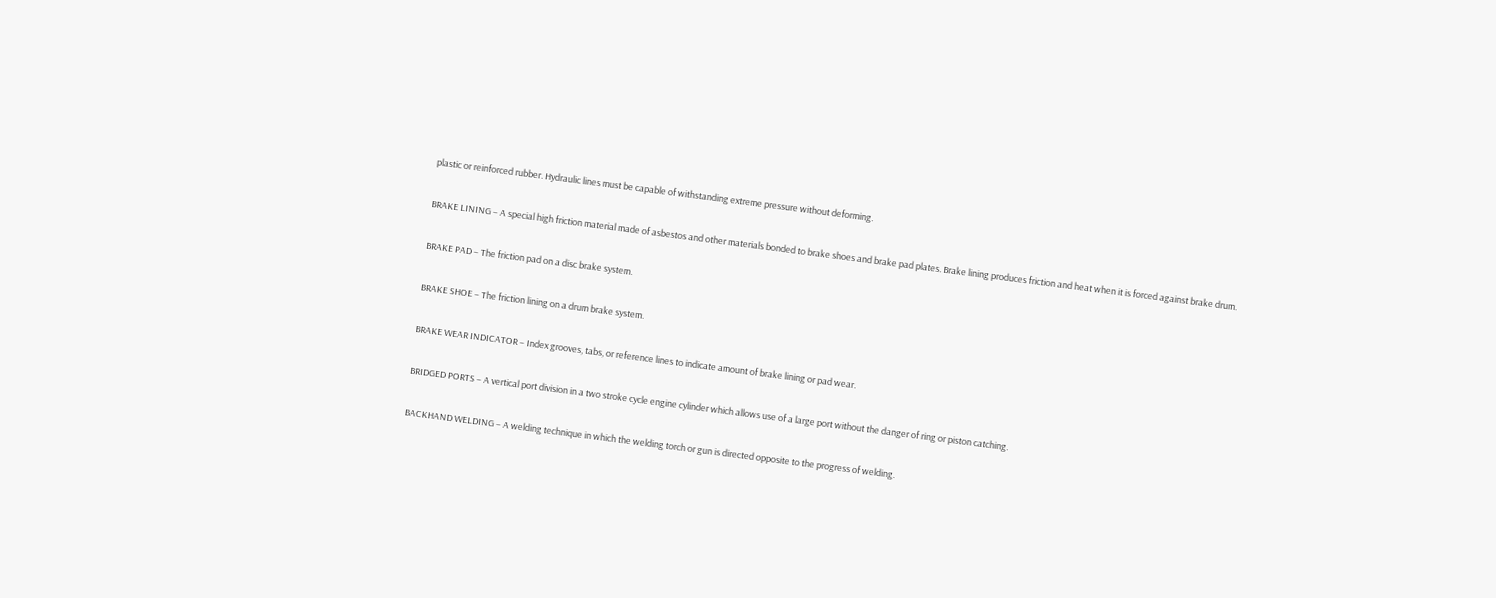plastic or reinforced rubber. Hydraulic lines must be capable of withstanding extreme pressure without deforming.

BRAKE LINING – A special high friction material made of asbestos and other materials bonded to brake shoes and brake pad plates. Brake lining produces friction and heat when it is forced against brake drum.

BRAKE PAD – The friction pad on a disc brake system.

BRAKE SHOE – The friction lining on a drum brake system.

BRAKE WEAR INDICATOR – Index grooves, tabs, or reference lines to indicate amount of brake lining or pad wear.

BRIDGED PORTS – A vertical port division in a two stroke cycle engine cylinder which allows use of a large port without the danger of ring or piston catching.

BACKHAND WELDING – A welding technique in which the welding torch or gun is directed opposite to the progress of welding.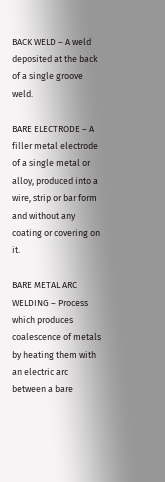BACK WELD – A weld deposited at the back of a single groove weld.

BARE ELECTRODE – A filler metal electrode of a single metal or alloy, produced into a wire, strip or bar form and without any coating or covering on it.

BARE METAL ARC WELDING – Process which produces coalescence of metals by heating them with an electric arc between a bare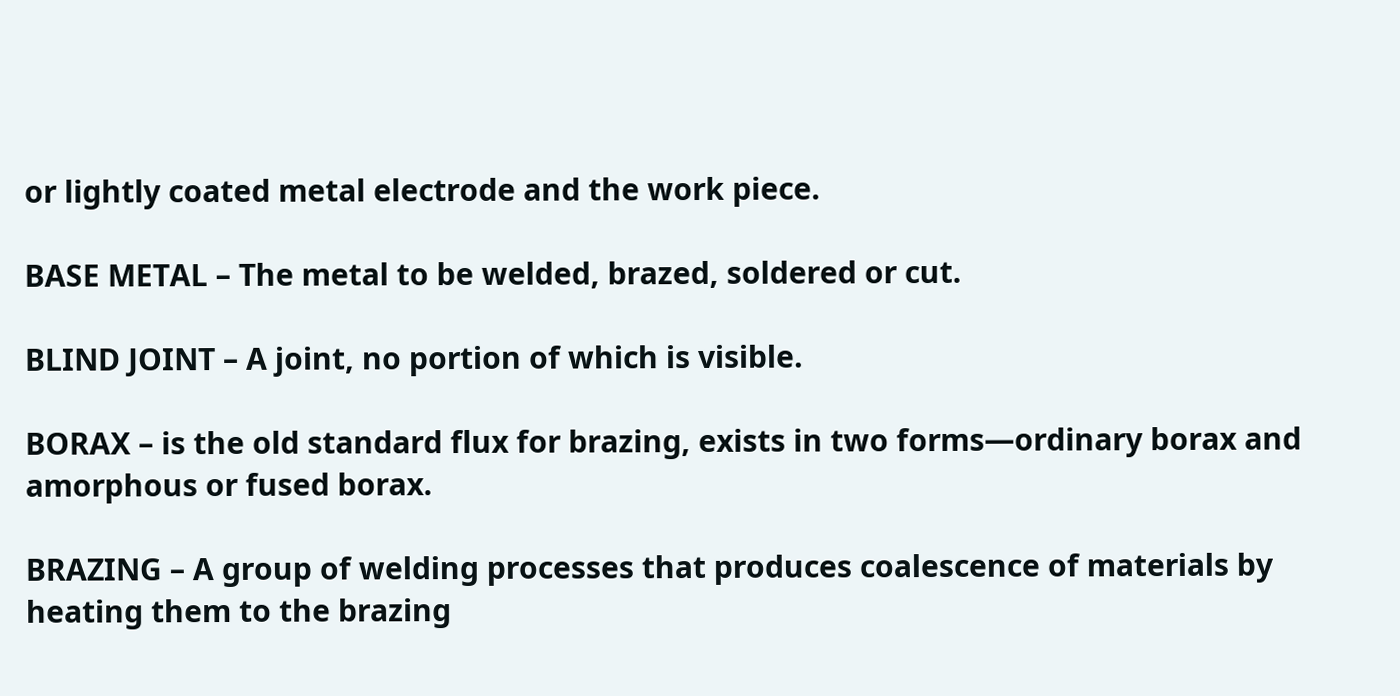or lightly coated metal electrode and the work piece.

BASE METAL – The metal to be welded, brazed, soldered or cut.

BLIND JOINT – A joint, no portion of which is visible.

BORAX – is the old standard flux for brazing, exists in two forms—ordinary borax and amorphous or fused borax.

BRAZING – A group of welding processes that produces coalescence of materials by heating them to the brazing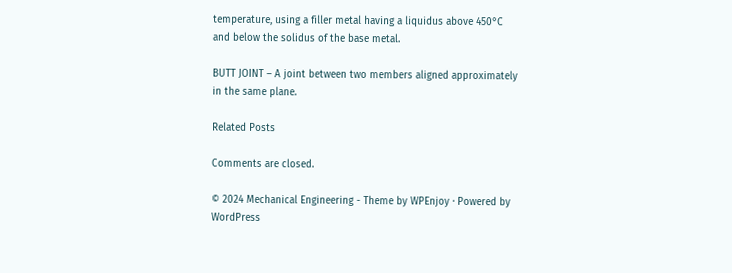temperature, using a filler metal having a liquidus above 450°C and below the solidus of the base metal.

BUTT JOINT – A joint between two members aligned approximately in the same plane.

Related Posts

Comments are closed.

© 2024 Mechanical Engineering - Theme by WPEnjoy · Powered by WordPress